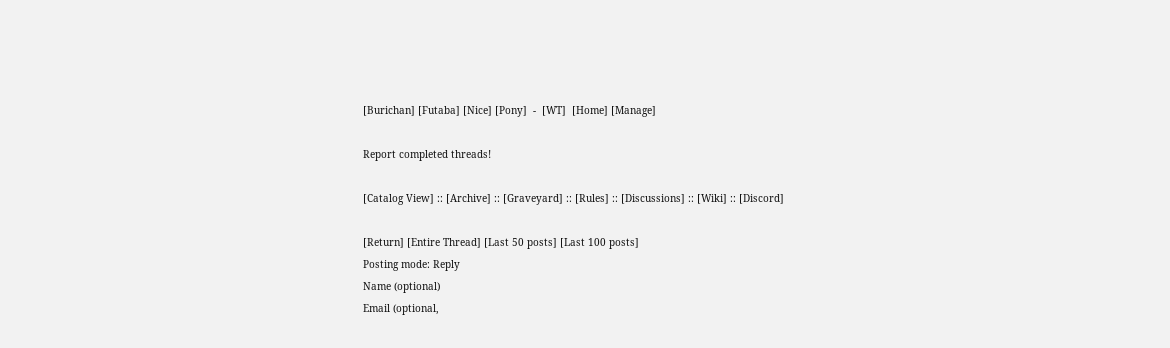[Burichan] [Futaba] [Nice] [Pony]  -  [WT]  [Home] [Manage]

Report completed threads!

[Catalog View] :: [Archive] :: [Graveyard] :: [Rules] :: [Discussions] :: [Wiki] :: [Discord]

[Return] [Entire Thread] [Last 50 posts] [Last 100 posts]
Posting mode: Reply
Name (optional)
Email (optional,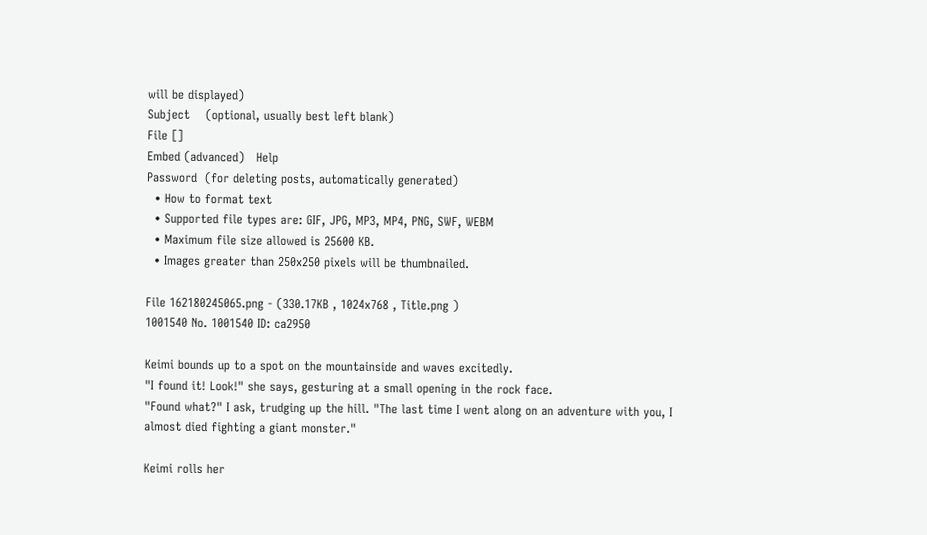will be displayed)
Subject    (optional, usually best left blank)
File []
Embed (advanced)   Help
Password  (for deleting posts, automatically generated)
  • How to format text
  • Supported file types are: GIF, JPG, MP3, MP4, PNG, SWF, WEBM
  • Maximum file size allowed is 25600 KB.
  • Images greater than 250x250 pixels will be thumbnailed.

File 162180245065.png - (330.17KB , 1024x768 , Title.png )
1001540 No. 1001540 ID: ca2950

Keimi bounds up to a spot on the mountainside and waves excitedly.
"I found it! Look!" she says, gesturing at a small opening in the rock face.
"Found what?" I ask, trudging up the hill. "The last time I went along on an adventure with you, I almost died fighting a giant monster."

Keimi rolls her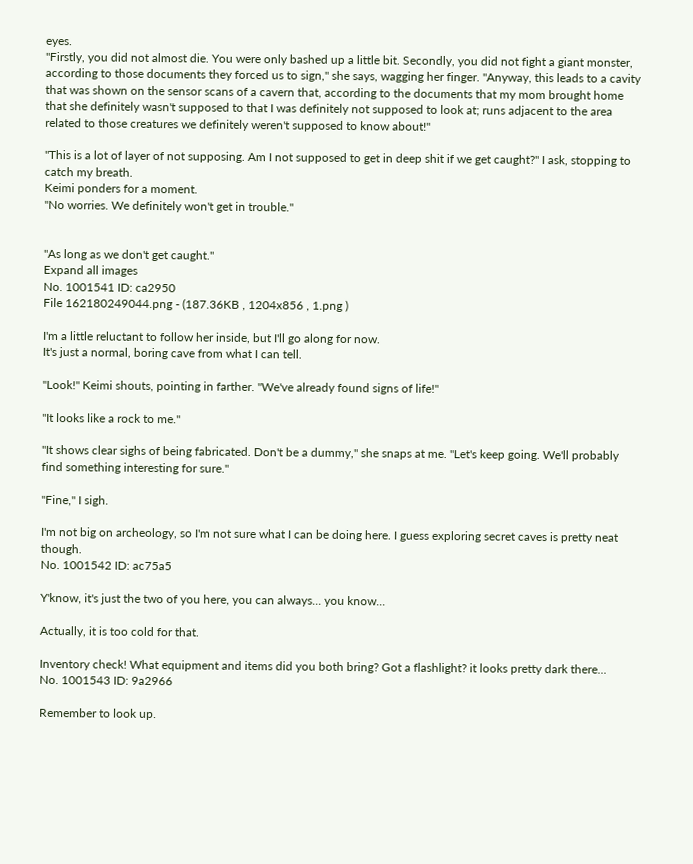eyes.
"Firstly, you did not almost die. You were only bashed up a little bit. Secondly, you did not fight a giant monster, according to those documents they forced us to sign," she says, wagging her finger. "Anyway, this leads to a cavity that was shown on the sensor scans of a cavern that, according to the documents that my mom brought home that she definitely wasn't supposed to that I was definitely not supposed to look at; runs adjacent to the area related to those creatures we definitely weren't supposed to know about!"

"This is a lot of layer of not supposing. Am I not supposed to get in deep shit if we get caught?" I ask, stopping to catch my breath.
Keimi ponders for a moment.
"No worries. We definitely won't get in trouble."


"As long as we don't get caught."
Expand all images
No. 1001541 ID: ca2950
File 162180249044.png - (187.36KB , 1204x856 , 1.png )

I'm a little reluctant to follow her inside, but I'll go along for now.
It's just a normal, boring cave from what I can tell.

"Look!" Keimi shouts, pointing in farther. "We've already found signs of life!"

"It looks like a rock to me."

"It shows clear sighs of being fabricated. Don't be a dummy," she snaps at me. "Let's keep going. We'll probably find something interesting for sure."

"Fine," I sigh.

I'm not big on archeology, so I'm not sure what I can be doing here. I guess exploring secret caves is pretty neat though.
No. 1001542 ID: ac75a5

Y'know, it's just the two of you here, you can always... you know...

Actually, it is too cold for that.

Inventory check! What equipment and items did you both bring? Got a flashlight? it looks pretty dark there...
No. 1001543 ID: 9a2966

Remember to look up.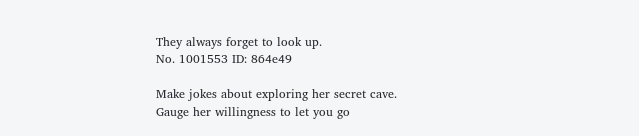They always forget to look up.
No. 1001553 ID: 864e49

Make jokes about exploring her secret cave.
Gauge her willingness to let you go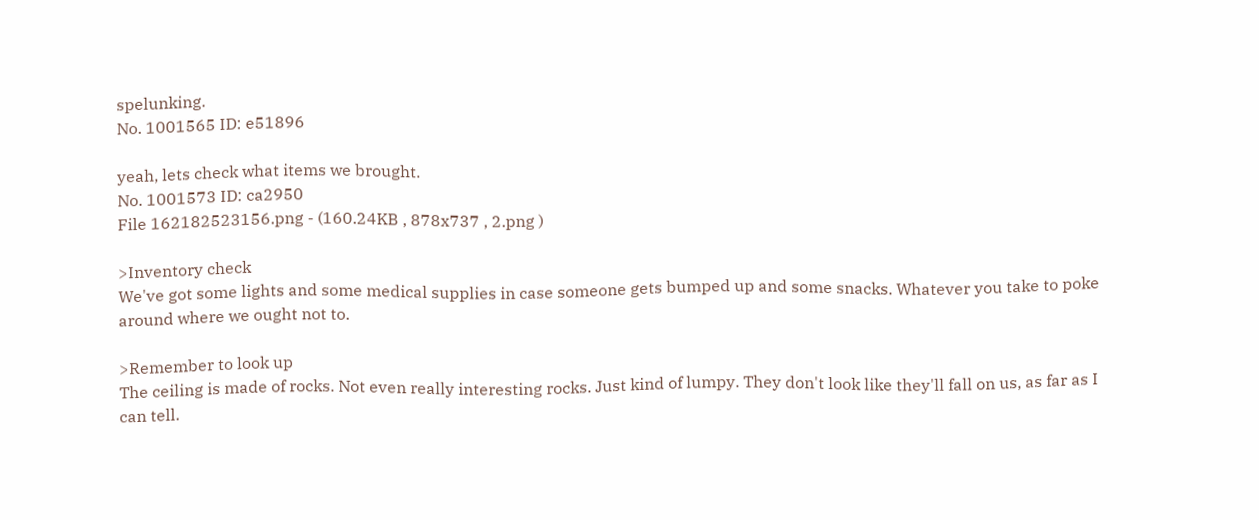spelunking.
No. 1001565 ID: e51896

yeah, lets check what items we brought.
No. 1001573 ID: ca2950
File 162182523156.png - (160.24KB , 878x737 , 2.png )

>Inventory check
We've got some lights and some medical supplies in case someone gets bumped up and some snacks. Whatever you take to poke around where we ought not to.

>Remember to look up
The ceiling is made of rocks. Not even really interesting rocks. Just kind of lumpy. They don't look like they'll fall on us, as far as I can tell.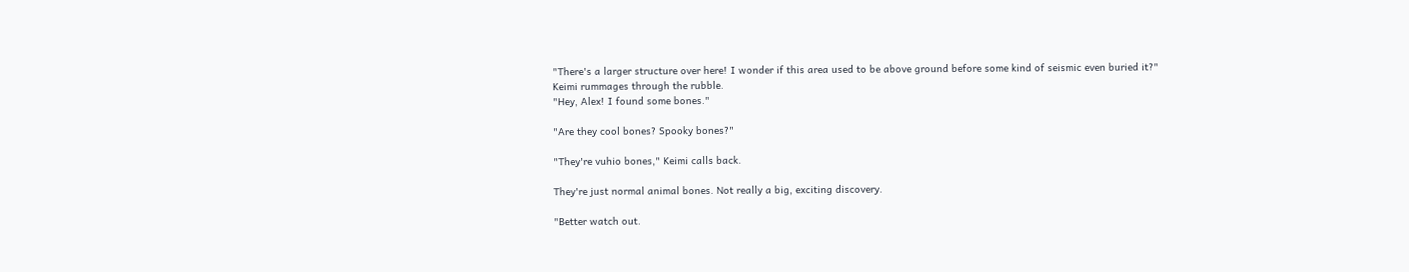"There's a larger structure over here! I wonder if this area used to be above ground before some kind of seismic even buried it?"
Keimi rummages through the rubble.
"Hey, Alex! I found some bones."

"Are they cool bones? Spooky bones?"

"They're vuhio bones," Keimi calls back.

They're just normal animal bones. Not really a big, exciting discovery.

"Better watch out.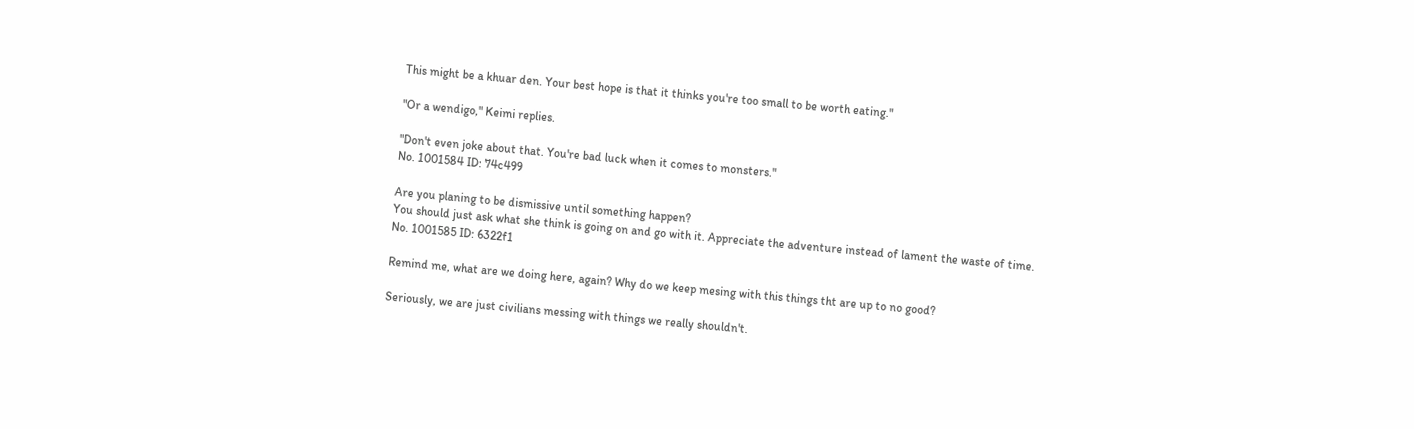This might be a khuar den. Your best hope is that it thinks you're too small to be worth eating."

"Or a wendigo," Keimi replies.

"Don't even joke about that. You're bad luck when it comes to monsters."
No. 1001584 ID: 74c499

Are you planing to be dismissive until something happen?
You should just ask what she think is going on and go with it. Appreciate the adventure instead of lament the waste of time.
No. 1001585 ID: 6322f1

Remind me, what are we doing here, again? Why do we keep mesing with this things tht are up to no good?

Seriously, we are just civilians messing with things we really shouldn't.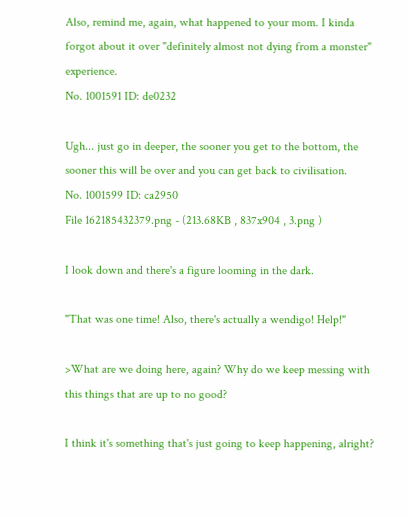Also, remind me, again, what happened to your mom. I kinda forgot about it over "definitely almost not dying from a monster" experience.
No. 1001591 ID: de0232

Ugh... just go in deeper, the sooner you get to the bottom, the sooner this will be over and you can get back to civilisation.
No. 1001599 ID: ca2950
File 162185432379.png - (213.68KB , 837x904 , 3.png )

I look down and there's a figure looming in the dark.

"That was one time! Also, there's actually a wendigo! Help!"

>What are we doing here, again? Why do we keep messing with this things that are up to no good?

I think it's something that's just going to keep happening, alright?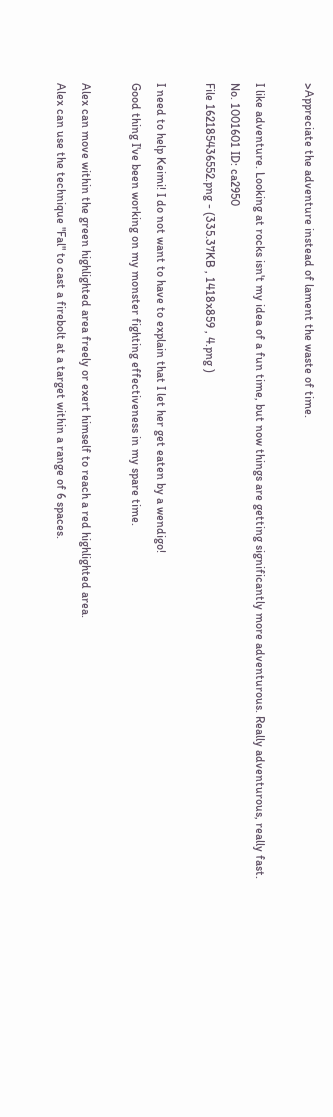>Appreciate the adventure instead of lament the waste of time.

I like adventure. Looking at rocks isn't my idea of a fun time, but now things are getting significantly more adventurous. Really adventurous, really fast.
No. 1001601 ID: ca2950
File 162185436552.png - (335.37KB , 1418x859 , 4.png )

I need to help Keimi! I do not want to have to explain that I let her get eaten by a wendigo!
Good thing I've been working on my monster fighting effectiveness in my spare time.

Alex can move within the green highlighted area freely or exert himself to reach a red highlighted area.
Alex can use the technique "Fal" to cast a firebolt at a target within a range of 6 spaces.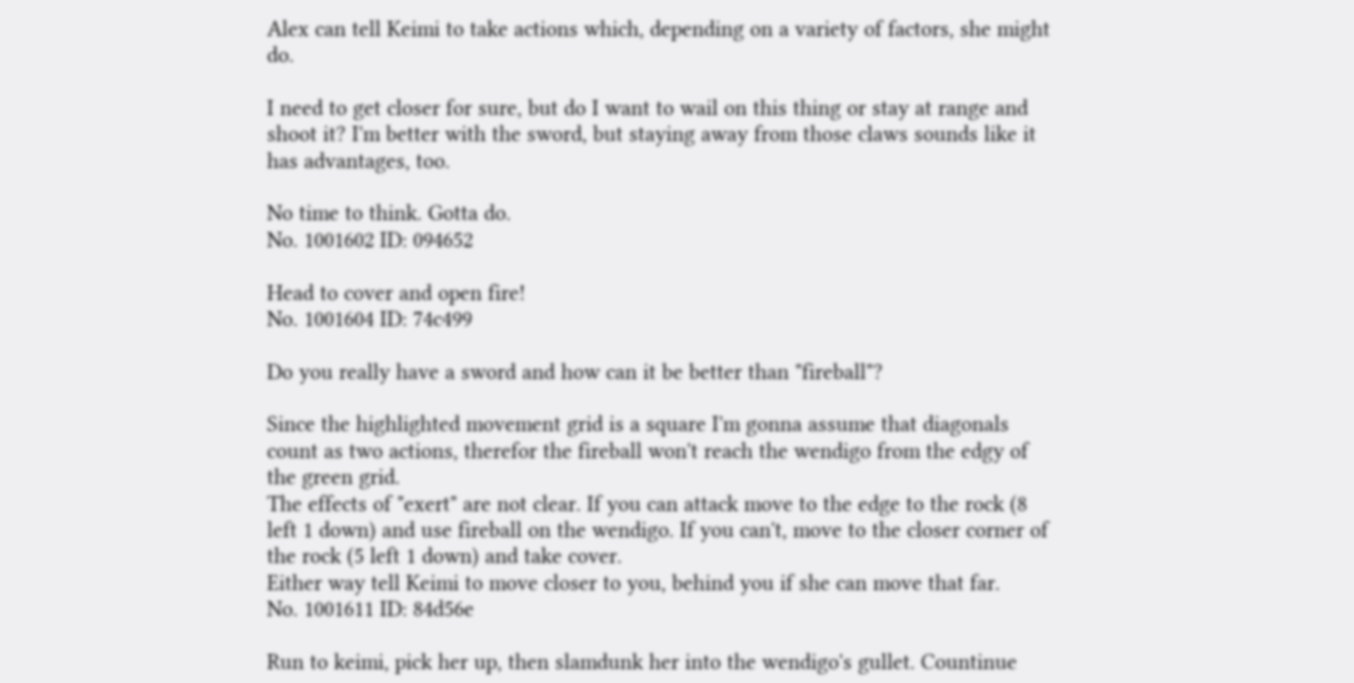Alex can tell Keimi to take actions which, depending on a variety of factors, she might do.

I need to get closer for sure, but do I want to wail on this thing or stay at range and shoot it? I'm better with the sword, but staying away from those claws sounds like it has advantages, too.

No time to think. Gotta do.
No. 1001602 ID: 094652

Head to cover and open fire!
No. 1001604 ID: 74c499

Do you really have a sword and how can it be better than "fireball"?

Since the highlighted movement grid is a square I'm gonna assume that diagonals count as two actions, therefor the fireball won't reach the wendigo from the edgy of the green grid.
The effects of "exert" are not clear. If you can attack move to the edge to the rock (8 left 1 down) and use fireball on the wendigo. If you can't, move to the closer corner of the rock (5 left 1 down) and take cover.
Either way tell Keimi to move closer to you, behind you if she can move that far.
No. 1001611 ID: 84d56e

Run to keimi, pick her up, then slamdunk her into the wendigo's gullet. Countinue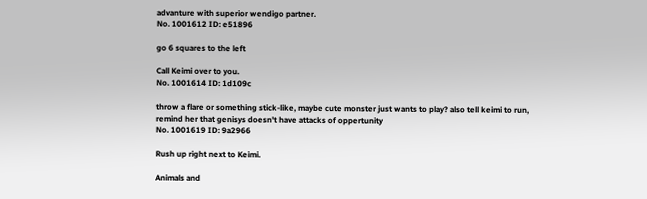advanture with superior wendigo partner.
No. 1001612 ID: e51896

go 6 squares to the left

Call Keimi over to you.
No. 1001614 ID: 1d109c

throw a flare or something stick-like, maybe cute monster just wants to play? also tell keimi to run, remind her that genisys doesn't have attacks of oppertunity
No. 1001619 ID: 9a2966

Rush up right next to Keimi.

Animals and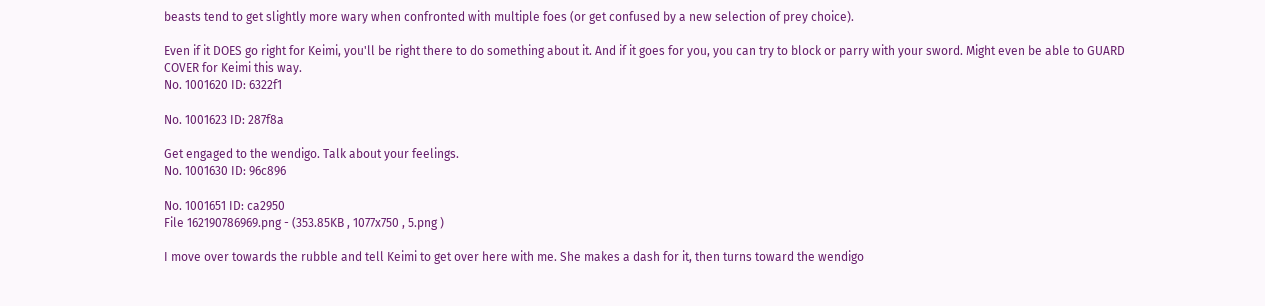beasts tend to get slightly more wary when confronted with multiple foes (or get confused by a new selection of prey choice).

Even if it DOES go right for Keimi, you'll be right there to do something about it. And if it goes for you, you can try to block or parry with your sword. Might even be able to GUARD COVER for Keimi this way.
No. 1001620 ID: 6322f1

No. 1001623 ID: 287f8a

Get engaged to the wendigo. Talk about your feelings.
No. 1001630 ID: 96c896

No. 1001651 ID: ca2950
File 162190786969.png - (353.85KB , 1077x750 , 5.png )

I move over towards the rubble and tell Keimi to get over here with me. She makes a dash for it, then turns toward the wendigo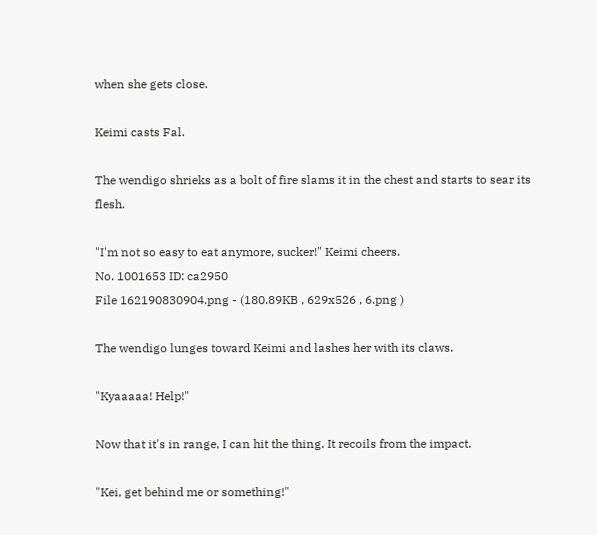when she gets close.

Keimi casts Fal.

The wendigo shrieks as a bolt of fire slams it in the chest and starts to sear its flesh.

"I'm not so easy to eat anymore, sucker!" Keimi cheers.
No. 1001653 ID: ca2950
File 162190830904.png - (180.89KB , 629x526 , 6.png )

The wendigo lunges toward Keimi and lashes her with its claws.

"Kyaaaaa! Help!"

Now that it's in range, I can hit the thing. It recoils from the impact.

"Kei, get behind me or something!"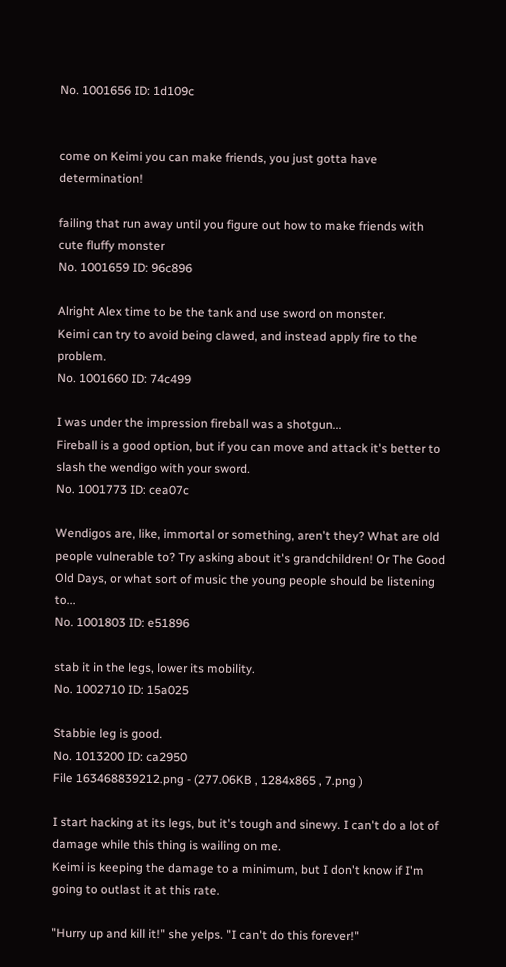No. 1001656 ID: 1d109c


come on Keimi you can make friends, you just gotta have determination!

failing that run away until you figure out how to make friends with cute fluffy monster
No. 1001659 ID: 96c896

Alright Alex time to be the tank and use sword on monster.
Keimi can try to avoid being clawed, and instead apply fire to the problem.
No. 1001660 ID: 74c499

I was under the impression fireball was a shotgun...
Fireball is a good option, but if you can move and attack it's better to slash the wendigo with your sword.
No. 1001773 ID: cea07c

Wendigos are, like, immortal or something, aren't they? What are old people vulnerable to? Try asking about it's grandchildren! Or The Good Old Days, or what sort of music the young people should be listening to...
No. 1001803 ID: e51896

stab it in the legs, lower its mobility.
No. 1002710 ID: 15a025

Stabbie leg is good.
No. 1013200 ID: ca2950
File 163468839212.png - (277.06KB , 1284x865 , 7.png )

I start hacking at its legs, but it's tough and sinewy. I can't do a lot of damage while this thing is wailing on me.
Keimi is keeping the damage to a minimum, but I don't know if I'm going to outlast it at this rate.

"Hurry up and kill it!" she yelps. "I can't do this forever!"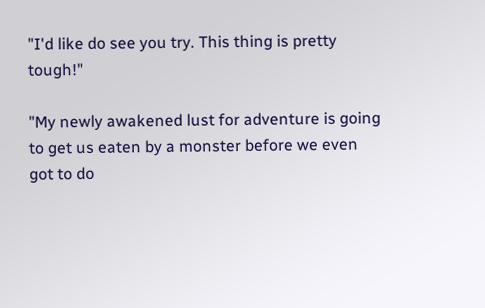"I'd like do see you try. This thing is pretty tough!"

"My newly awakened lust for adventure is going to get us eaten by a monster before we even got to do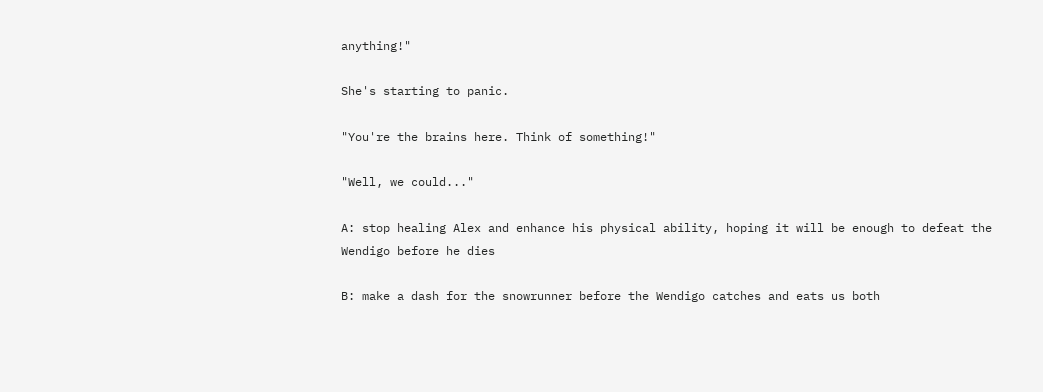anything!"

She's starting to panic.

"You're the brains here. Think of something!"

"Well, we could..."

A: stop healing Alex and enhance his physical ability, hoping it will be enough to defeat the Wendigo before he dies

B: make a dash for the snowrunner before the Wendigo catches and eats us both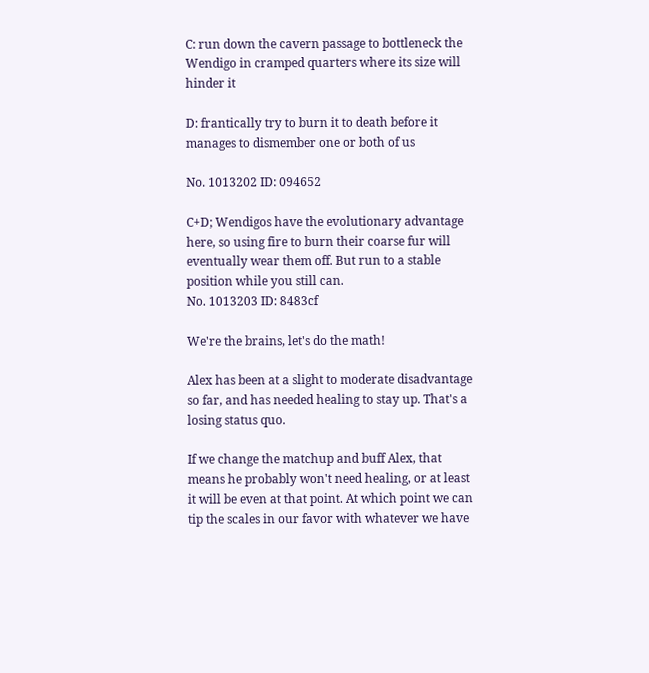C: run down the cavern passage to bottleneck the Wendigo in cramped quarters where its size will hinder it

D: frantically try to burn it to death before it manages to dismember one or both of us

No. 1013202 ID: 094652

C+D; Wendigos have the evolutionary advantage here, so using fire to burn their coarse fur will eventually wear them off. But run to a stable position while you still can.
No. 1013203 ID: 8483cf

We're the brains, let's do the math!

Alex has been at a slight to moderate disadvantage so far, and has needed healing to stay up. That's a losing status quo.

If we change the matchup and buff Alex, that means he probably won't need healing, or at least it will be even at that point. At which point we can tip the scales in our favor with whatever we have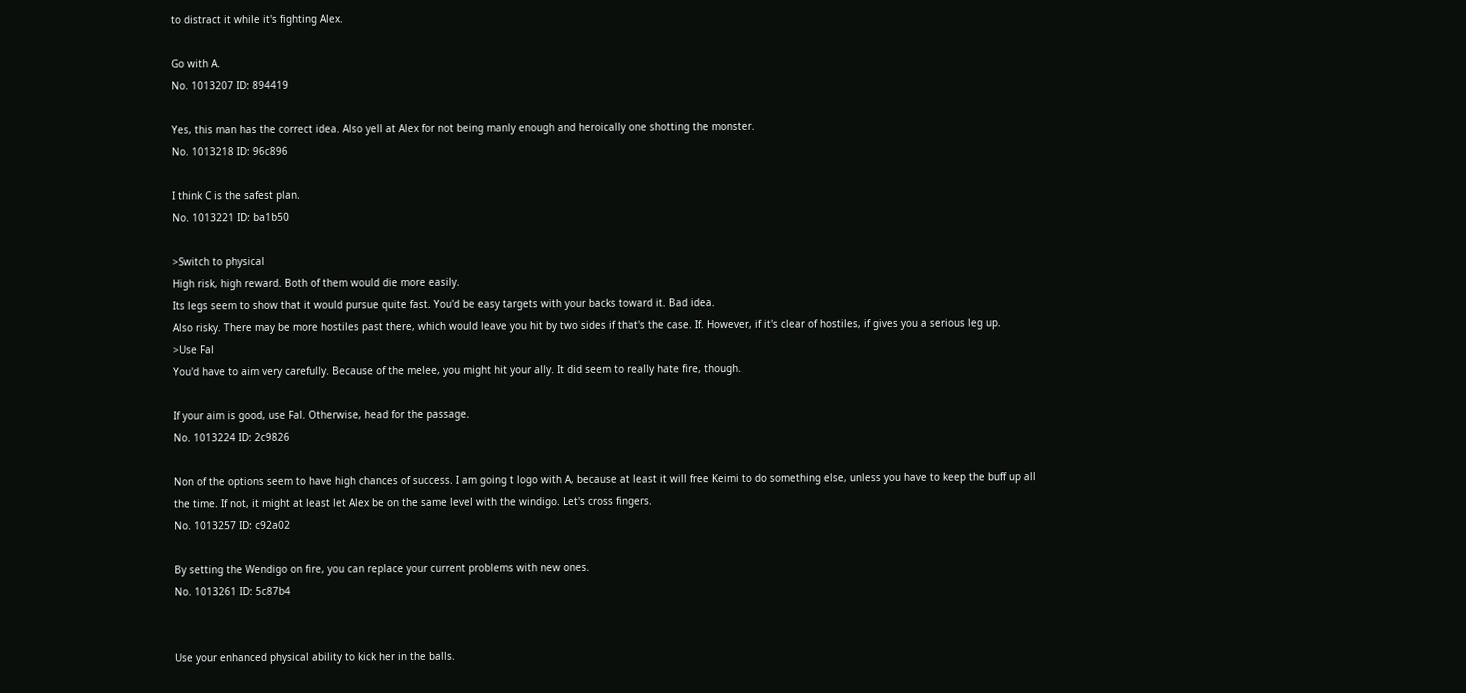to distract it while it's fighting Alex.

Go with A.
No. 1013207 ID: 894419

Yes, this man has the correct idea. Also yell at Alex for not being manly enough and heroically one shotting the monster.
No. 1013218 ID: 96c896

I think C is the safest plan.
No. 1013221 ID: ba1b50

>Switch to physical
High risk, high reward. Both of them would die more easily.
Its legs seem to show that it would pursue quite fast. You'd be easy targets with your backs toward it. Bad idea.
Also risky. There may be more hostiles past there, which would leave you hit by two sides if that's the case. If. However, if it's clear of hostiles, if gives you a serious leg up.
>Use Fal
You'd have to aim very carefully. Because of the melee, you might hit your ally. It did seem to really hate fire, though.

If your aim is good, use Fal. Otherwise, head for the passage.
No. 1013224 ID: 2c9826

Non of the options seem to have high chances of success. I am going t logo with A, because at least it will free Keimi to do something else, unless you have to keep the buff up all the time. If not, it might at least let Alex be on the same level with the windigo. Let's cross fingers.
No. 1013257 ID: c92a02

By setting the Wendigo on fire, you can replace your current problems with new ones.
No. 1013261 ID: 5c87b4


Use your enhanced physical ability to kick her in the balls.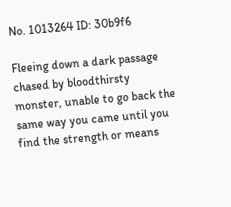No. 1013264 ID: 30b9f6

Fleeing down a dark passage chased by bloodthirsty monster, unable to go back the same way you came until you find the strength or means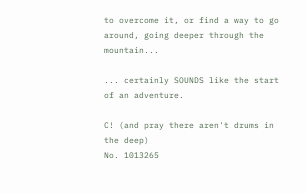to overcome it, or find a way to go around, going deeper through the mountain...

... certainly SOUNDS like the start of an adventure.

C! (and pray there aren't drums in the deep)
No. 1013265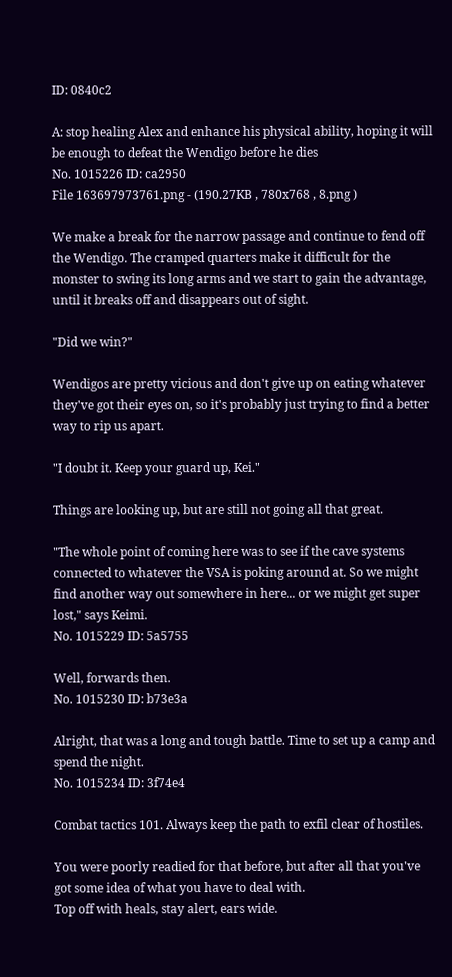ID: 0840c2

A: stop healing Alex and enhance his physical ability, hoping it will be enough to defeat the Wendigo before he dies
No. 1015226 ID: ca2950
File 163697973761.png - (190.27KB , 780x768 , 8.png )

We make a break for the narrow passage and continue to fend off the Wendigo. The cramped quarters make it difficult for the monster to swing its long arms and we start to gain the advantage, until it breaks off and disappears out of sight.

"Did we win?"

Wendigos are pretty vicious and don't give up on eating whatever they've got their eyes on, so it's probably just trying to find a better way to rip us apart.

"I doubt it. Keep your guard up, Kei."

Things are looking up, but are still not going all that great.

"The whole point of coming here was to see if the cave systems connected to whatever the VSA is poking around at. So we might find another way out somewhere in here... or we might get super lost," says Keimi.
No. 1015229 ID: 5a5755

Well, forwards then.
No. 1015230 ID: b73e3a

Alright, that was a long and tough battle. Time to set up a camp and spend the night.
No. 1015234 ID: 3f74e4

Combat tactics 101. Always keep the path to exfil clear of hostiles.

You were poorly readied for that before, but after all that you've got some idea of what you have to deal with.
Top off with heals, stay alert, ears wide.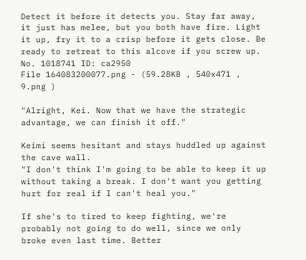Detect it before it detects you. Stay far away, it just has melee, but you both have fire. Light it up, fry it to a crisp before it gets close. Be ready to retreat to this alcove if you screw up.
No. 1018741 ID: ca2950
File 164083200077.png - (59.28KB , 540x471 , 9.png )

"Alright, Kei. Now that we have the strategic advantage, we can finish it off."

Keimi seems hesitant and stays huddled up against the cave wall.
"I don't think I'm going to be able to keep it up without taking a break. I don't want you getting hurt for real if I can't heal you."

If she's to tired to keep fighting, we're probably not going to do well, since we only broke even last time. Better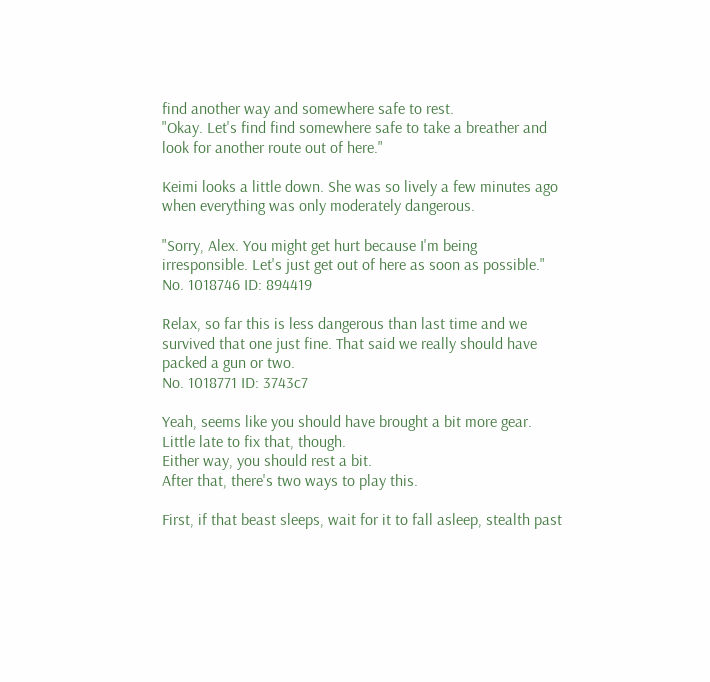find another way and somewhere safe to rest.
"Okay. Let's find find somewhere safe to take a breather and look for another route out of here."

Keimi looks a little down. She was so lively a few minutes ago when everything was only moderately dangerous.

"Sorry, Alex. You might get hurt because I'm being irresponsible. Let's just get out of here as soon as possible."
No. 1018746 ID: 894419

Relax, so far this is less dangerous than last time and we survived that one just fine. That said we really should have packed a gun or two.
No. 1018771 ID: 3743c7

Yeah, seems like you should have brought a bit more gear. Little late to fix that, though.
Either way, you should rest a bit.
After that, there's two ways to play this.

First, if that beast sleeps, wait for it to fall asleep, stealth past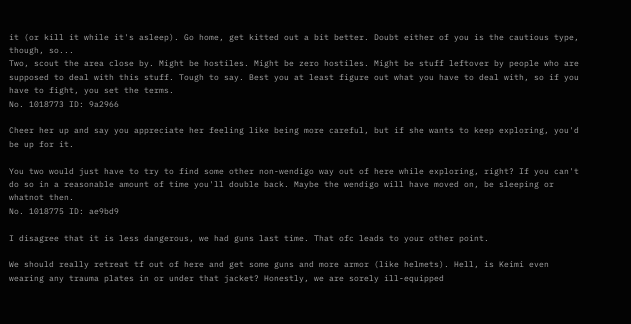it (or kill it while it's asleep). Go home, get kitted out a bit better. Doubt either of you is the cautious type, though, so...
Two, scout the area close by. Might be hostiles. Might be zero hostiles. Might be stuff leftover by people who are supposed to deal with this stuff. Tough to say. Best you at least figure out what you have to deal with, so if you have to fight, you set the terms.
No. 1018773 ID: 9a2966

Cheer her up and say you appreciate her feeling like being more careful, but if she wants to keep exploring, you'd be up for it.

You two would just have to try to find some other non-wendigo way out of here while exploring, right? If you can't do so in a reasonable amount of time you'll double back. Maybe the wendigo will have moved on, be sleeping or whatnot then.
No. 1018775 ID: ae9bd9

I disagree that it is less dangerous, we had guns last time. That ofc leads to your other point.

We should really retreat tf out of here and get some guns and more armor (like helmets). Hell, is Keimi even wearing any trauma plates in or under that jacket? Honestly, we are sorely ill-equipped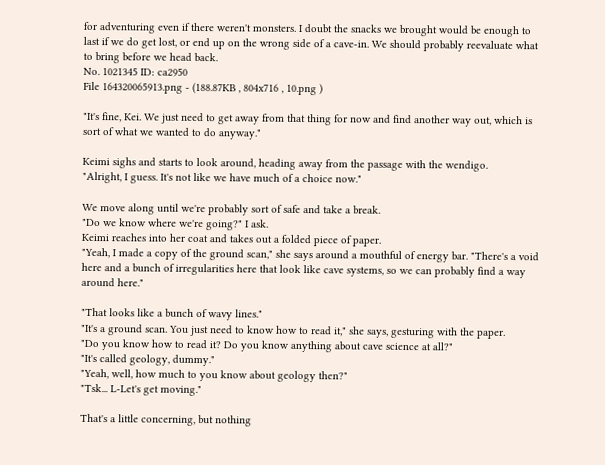for adventuring even if there weren't monsters. I doubt the snacks we brought would be enough to last if we do get lost, or end up on the wrong side of a cave-in. We should probably reevaluate what to bring before we head back.
No. 1021345 ID: ca2950
File 164320065913.png - (188.87KB , 804x716 , 10.png )

"It's fine, Kei. We just need to get away from that thing for now and find another way out, which is sort of what we wanted to do anyway."

Keimi sighs and starts to look around, heading away from the passage with the wendigo.
"Alright, I guess. It's not like we have much of a choice now."

We move along until we're probably sort of safe and take a break.
"Do we know where we're going?" I ask.
Keimi reaches into her coat and takes out a folded piece of paper.
"Yeah, I made a copy of the ground scan," she says around a mouthful of energy bar. "There's a void here and a bunch of irregularities here that look like cave systems, so we can probably find a way around here."

"That looks like a bunch of wavy lines."
"It's a ground scan. You just need to know how to read it," she says, gesturing with the paper.
"Do you know how to read it? Do you know anything about cave science at all?"
"It's called geology, dummy."
"Yeah, well, how much to you know about geology then?"
"Tsk... L-Let's get moving."

That's a little concerning, but nothing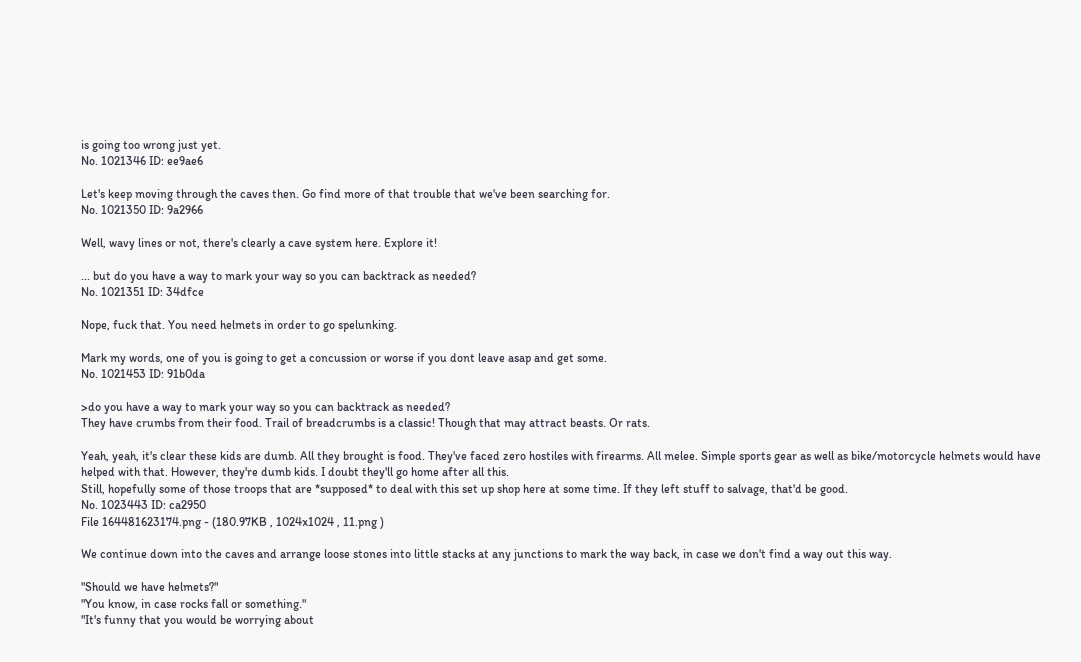is going too wrong just yet.
No. 1021346 ID: ee9ae6

Let's keep moving through the caves then. Go find more of that trouble that we've been searching for.
No. 1021350 ID: 9a2966

Well, wavy lines or not, there's clearly a cave system here. Explore it!

... but do you have a way to mark your way so you can backtrack as needed?
No. 1021351 ID: 34dfce

Nope, fuck that. You need helmets in order to go spelunking.

Mark my words, one of you is going to get a concussion or worse if you dont leave asap and get some.
No. 1021453 ID: 91b0da

>do you have a way to mark your way so you can backtrack as needed?
They have crumbs from their food. Trail of breadcrumbs is a classic! Though that may attract beasts. Or rats.

Yeah, yeah, it's clear these kids are dumb. All they brought is food. They've faced zero hostiles with firearms. All melee. Simple sports gear as well as bike/motorcycle helmets would have helped with that. However, they're dumb kids. I doubt they'll go home after all this.
Still, hopefully some of those troops that are *supposed* to deal with this set up shop here at some time. If they left stuff to salvage, that'd be good.
No. 1023443 ID: ca2950
File 164481623174.png - (180.97KB , 1024x1024 , 11.png )

We continue down into the caves and arrange loose stones into little stacks at any junctions to mark the way back, in case we don't find a way out this way.

"Should we have helmets?"
"You know, in case rocks fall or something."
"It's funny that you would be worrying about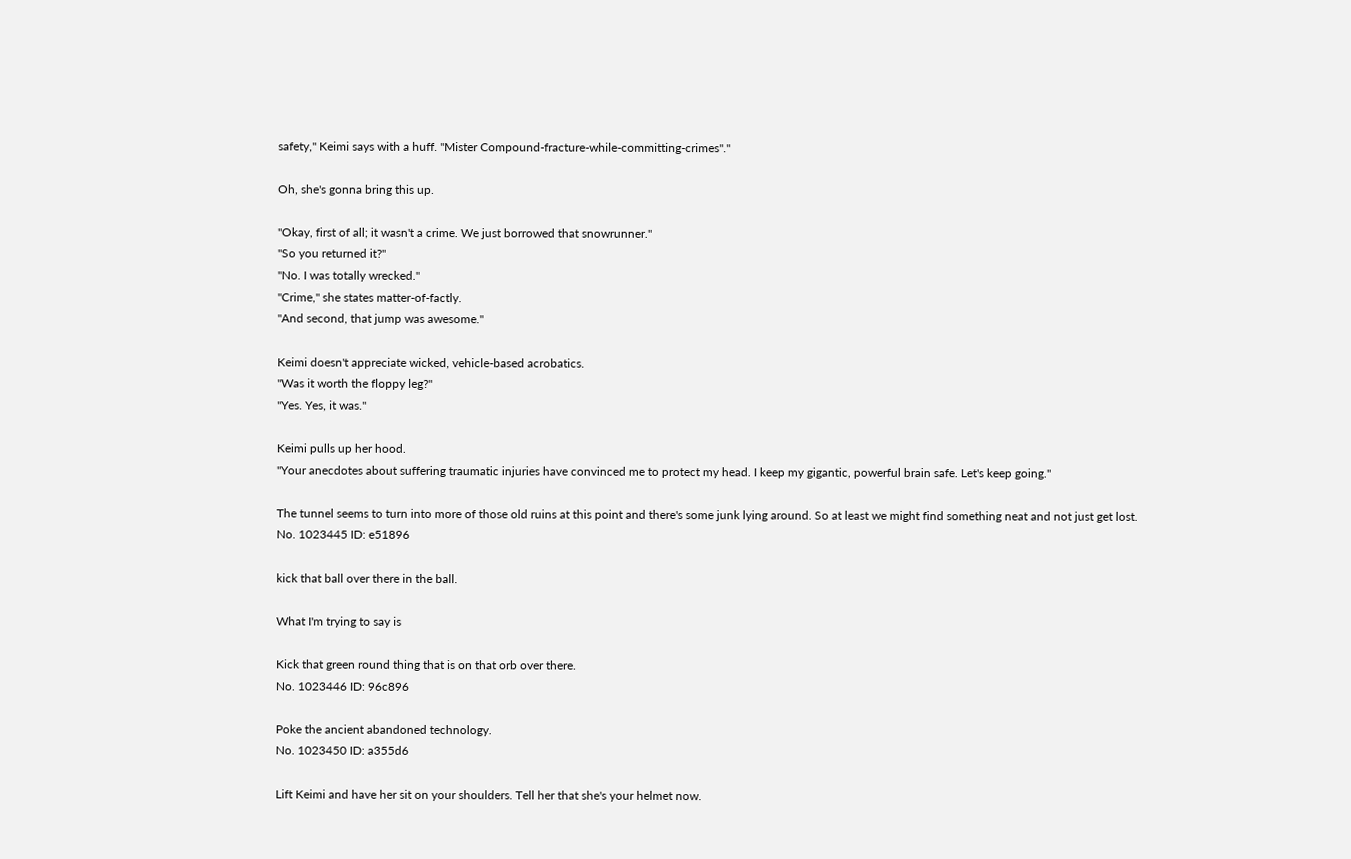safety," Keimi says with a huff. "Mister Compound-fracture-while-committing-crimes"."

Oh, she's gonna bring this up.

"Okay, first of all; it wasn't a crime. We just borrowed that snowrunner."
"So you returned it?"
"No. I was totally wrecked."
"Crime," she states matter-of-factly.
"And second, that jump was awesome."

Keimi doesn't appreciate wicked, vehicle-based acrobatics.
"Was it worth the floppy leg?"
"Yes. Yes, it was."

Keimi pulls up her hood.
"Your anecdotes about suffering traumatic injuries have convinced me to protect my head. I keep my gigantic, powerful brain safe. Let's keep going."

The tunnel seems to turn into more of those old ruins at this point and there's some junk lying around. So at least we might find something neat and not just get lost.
No. 1023445 ID: e51896

kick that ball over there in the ball.

What I'm trying to say is

Kick that green round thing that is on that orb over there.
No. 1023446 ID: 96c896

Poke the ancient abandoned technology.
No. 1023450 ID: a355d6

Lift Keimi and have her sit on your shoulders. Tell her that she's your helmet now.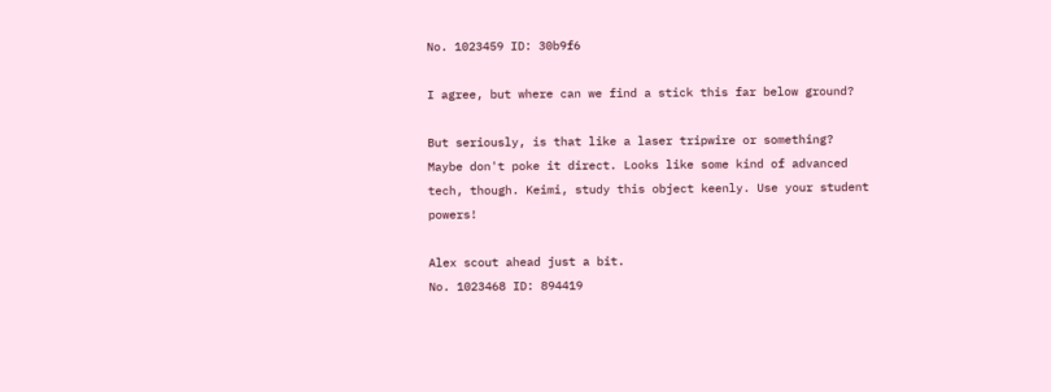No. 1023459 ID: 30b9f6

I agree, but where can we find a stick this far below ground?

But seriously, is that like a laser tripwire or something? Maybe don't poke it direct. Looks like some kind of advanced tech, though. Keimi, study this object keenly. Use your student powers!

Alex scout ahead just a bit.
No. 1023468 ID: 894419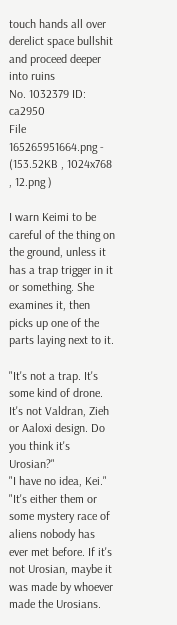touch hands all over derelict space bullshit and proceed deeper into ruins
No. 1032379 ID: ca2950
File 165265951664.png - (153.52KB , 1024x768 , 12.png )

I warn Keimi to be careful of the thing on the ground, unless it has a trap trigger in it or something. She examines it, then picks up one of the parts laying next to it.

"It's not a trap. It's some kind of drone. It's not Valdran, Zieh or Aaloxi design. Do you think it's Urosian?"
"I have no idea, Kei."
"It's either them or some mystery race of aliens nobody has ever met before. If it's not Urosian, maybe it was made by whoever made the Urosians.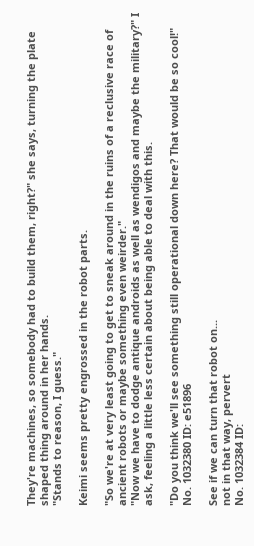They're machines, so somebody had to build them, right?" she says, turning the plate shaped thing around in her hands.
"Stands to reason, I guess."

Keimi seems pretty engrossed in the robot parts.

"So we're at very least going to get to sneak around in the ruins of a reclusive race of ancient robots or maybe something even weirder."
"Now we have to dodge antique androids as well as wendigos and maybe the military?" I ask, feeling a little less certain about being able to deal with this.

"Do you think we'll see something still operational down here? That would be so cool!"
No. 1032380 ID: e51896

See if we can turn that robot on...
not in that way, pervert
No. 1032384 ID: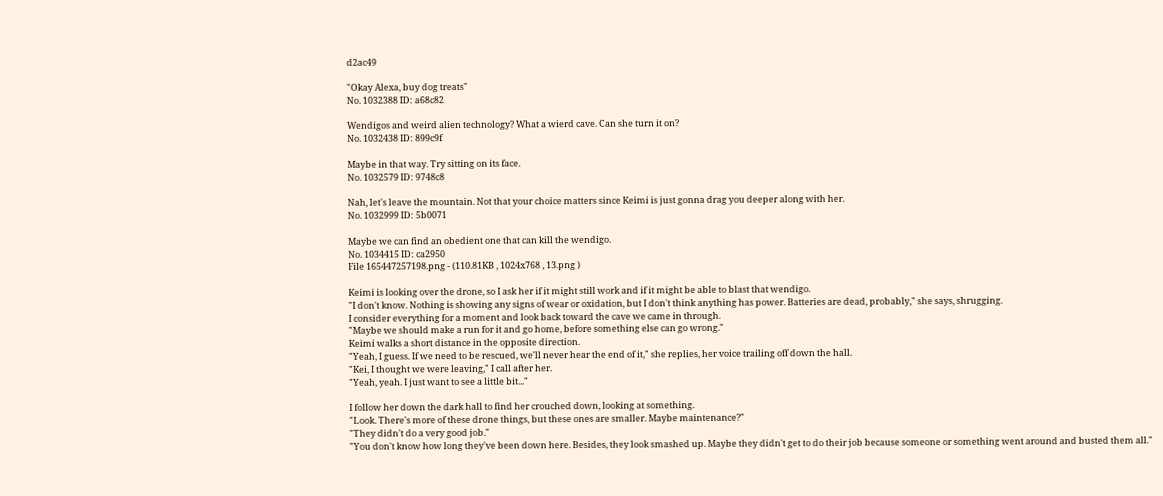d2ac49

"Okay Alexa, buy dog treats"
No. 1032388 ID: a68c82

Wendigos and weird alien technology? What a wierd cave. Can she turn it on?
No. 1032438 ID: 899c9f

Maybe in that way. Try sitting on its face.
No. 1032579 ID: 9748c8

Nah, let's leave the mountain. Not that your choice matters since Keimi is just gonna drag you deeper along with her.
No. 1032999 ID: 5b0071

Maybe we can find an obedient one that can kill the wendigo.
No. 1034415 ID: ca2950
File 165447257198.png - (110.81KB , 1024x768 , 13.png )

Keimi is looking over the drone, so I ask her if it might still work and if it might be able to blast that wendigo.
"I don't know. Nothing is showing any signs of wear or oxidation, but I don't think anything has power. Batteries are dead, probably," she says, shrugging.
I consider everything for a moment and look back toward the cave we came in through.
"Maybe we should make a run for it and go home, before something else can go wrong."
Keimi walks a short distance in the opposite direction.
"Yeah, I guess. If we need to be rescued, we'll never hear the end of it," she replies, her voice trailing off down the hall.
"Kei, I thought we were leaving," I call after her.
"Yeah, yeah. I just want to see a little bit..."

I follow her down the dark hall to find her crouched down, looking at something.
"Look. There's more of these drone things, but these ones are smaller. Maybe maintenance?"
"They didn't do a very good job."
"You don't know how long they've been down here. Besides, they look smashed up. Maybe they didn't get to do their job because someone or something went around and busted them all."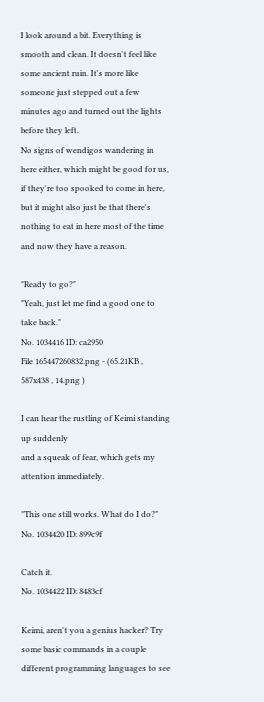I look around a bit. Everything is smooth and clean. It doesn't feel like some ancient ruin. It's more like someone just stepped out a few minutes ago and turned out the lights before they left.
No signs of wendigos wandering in here either, which might be good for us, if they're too spooked to come in here, but it might also just be that there's nothing to eat in here most of the time and now they have a reason.

"Ready to go?"
"Yeah, just let me find a good one to take back."
No. 1034416 ID: ca2950
File 165447260832.png - (65.21KB , 587x438 , 14.png )

I can hear the rustling of Keimi standing up suddenly
and a squeak of fear, which gets my attention immediately.

"This one still works. What do I do?"
No. 1034420 ID: 899c9f

Catch it.
No. 1034422 ID: 8483cf

Keimi, aren't you a genius hacker? Try some basic commands in a couple different programming languages to see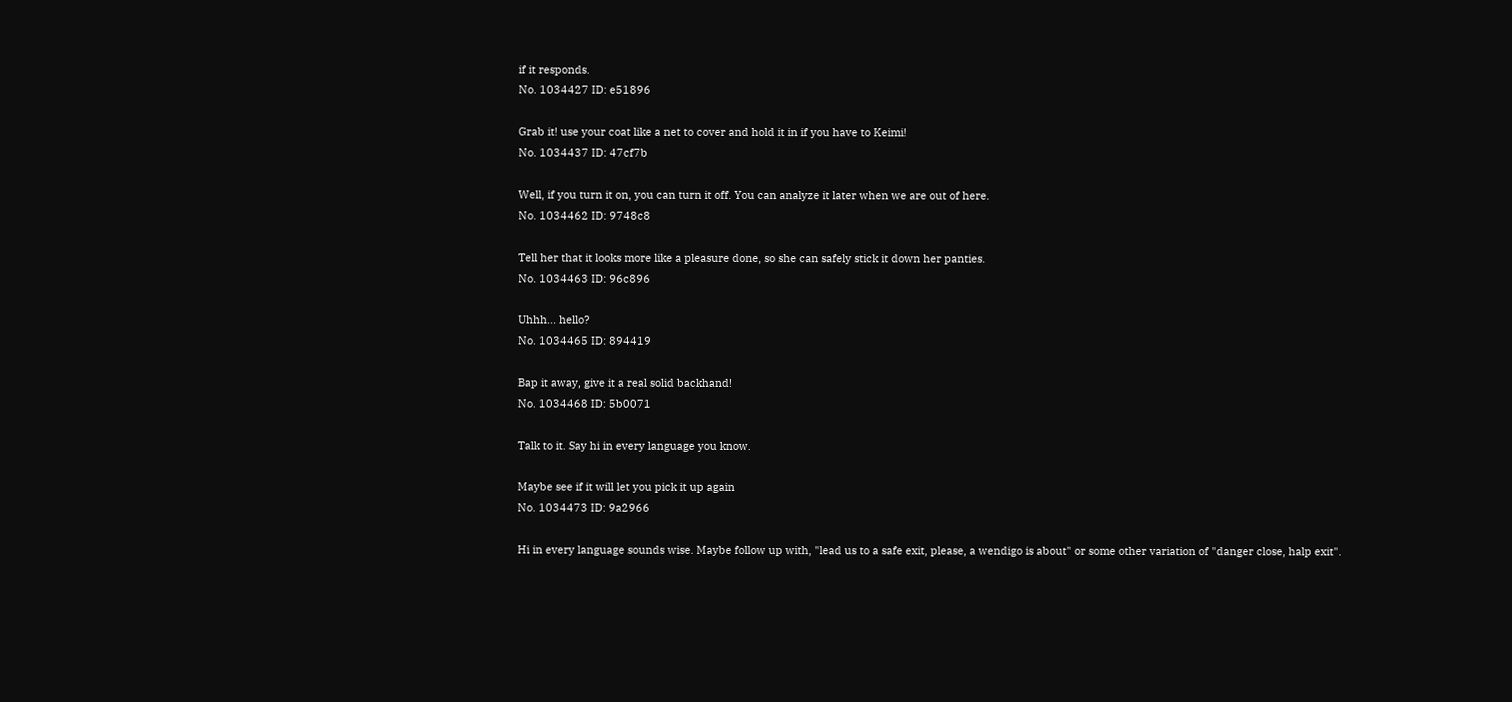if it responds.
No. 1034427 ID: e51896

Grab it! use your coat like a net to cover and hold it in if you have to Keimi!
No. 1034437 ID: 47cf7b

Well, if you turn it on, you can turn it off. You can analyze it later when we are out of here.
No. 1034462 ID: 9748c8

Tell her that it looks more like a pleasure done, so she can safely stick it down her panties.
No. 1034463 ID: 96c896

Uhhh... hello?
No. 1034465 ID: 894419

Bap it away, give it a real solid backhand!
No. 1034468 ID: 5b0071

Talk to it. Say hi in every language you know.

Maybe see if it will let you pick it up again
No. 1034473 ID: 9a2966

Hi in every language sounds wise. Maybe follow up with, "lead us to a safe exit, please, a wendigo is about" or some other variation of "danger close, halp exit".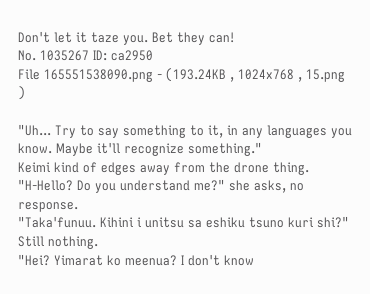Don't let it taze you. Bet they can!
No. 1035267 ID: ca2950
File 165551538090.png - (193.24KB , 1024x768 , 15.png )

"Uh... Try to say something to it, in any languages you know. Maybe it'll recognize something."
Keimi kind of edges away from the drone thing.
"H-Hello? Do you understand me?" she asks, no response.
"Taka'funuu. Kihini i unitsu sa eshiku tsuno kuri shi?"
Still nothing.
"Hei? Yimarat ko meenua? I don't know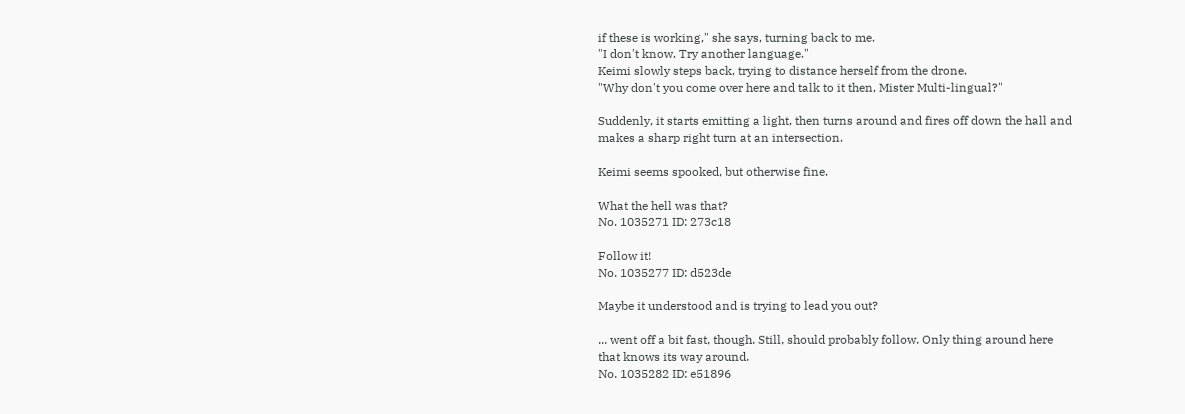if these is working," she says, turning back to me.
"I don't know. Try another language."
Keimi slowly steps back, trying to distance herself from the drone.
"Why don't you come over here and talk to it then, Mister Multi-lingual?"

Suddenly, it starts emitting a light, then turns around and fires off down the hall and makes a sharp right turn at an intersection.

Keimi seems spooked, but otherwise fine.

What the hell was that?
No. 1035271 ID: 273c18

Follow it!
No. 1035277 ID: d523de

Maybe it understood and is trying to lead you out?

... went off a bit fast, though. Still, should probably follow. Only thing around here that knows its way around.
No. 1035282 ID: e51896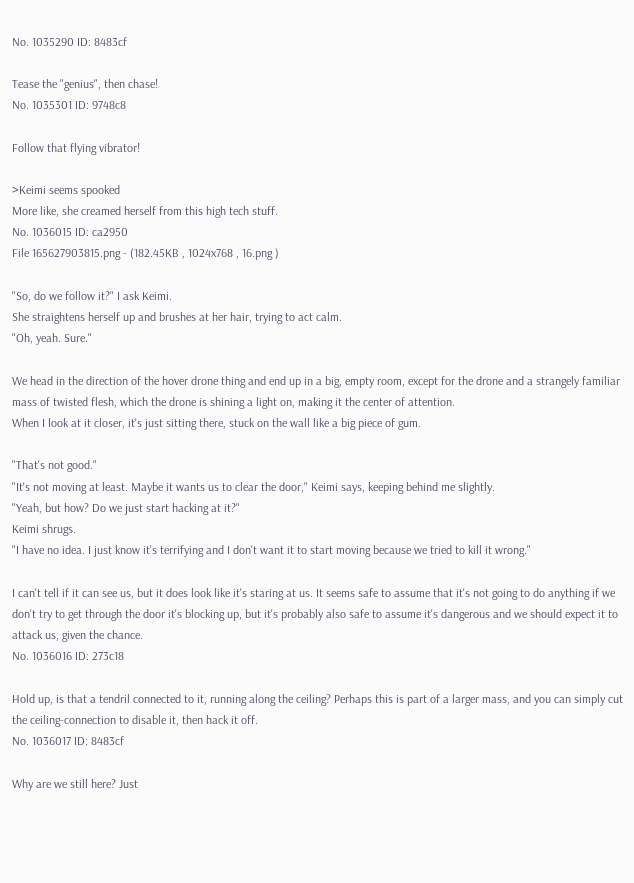No. 1035290 ID: 8483cf

Tease the "genius", then chase!
No. 1035301 ID: 9748c8

Follow that flying vibrator!

>Keimi seems spooked
More like, she creamed herself from this high tech stuff.
No. 1036015 ID: ca2950
File 165627903815.png - (182.45KB , 1024x768 , 16.png )

"So, do we follow it?" I ask Keimi.
She straightens herself up and brushes at her hair, trying to act calm.
"Oh, yeah. Sure."

We head in the direction of the hover drone thing and end up in a big, empty room, except for the drone and a strangely familiar mass of twisted flesh, which the drone is shining a light on, making it the center of attention.
When I look at it closer, it's just sitting there, stuck on the wall like a big piece of gum.

"That's not good."
"It's not moving at least. Maybe it wants us to clear the door," Keimi says, keeping behind me slightly.
"Yeah, but how? Do we just start hacking at it?"
Keimi shrugs.
"I have no idea. I just know it's terrifying and I don't want it to start moving because we tried to kill it wrong."

I can't tell if it can see us, but it does look like it's staring at us. It seems safe to assume that it's not going to do anything if we don't try to get through the door it's blocking up, but it's probably also safe to assume it's dangerous and we should expect it to attack us, given the chance.
No. 1036016 ID: 273c18

Hold up, is that a tendril connected to it, running along the ceiling? Perhaps this is part of a larger mass, and you can simply cut the ceiling-connection to disable it, then hack it off.
No. 1036017 ID: 8483cf

Why are we still here? Just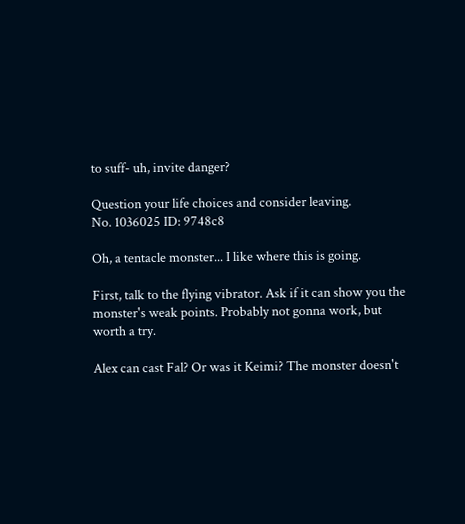to suff- uh, invite danger?

Question your life choices and consider leaving.
No. 1036025 ID: 9748c8

Oh, a tentacle monster... I like where this is going.

First, talk to the flying vibrator. Ask if it can show you the monster's weak points. Probably not gonna work, but worth a try.

Alex can cast Fal? Or was it Keimi? The monster doesn't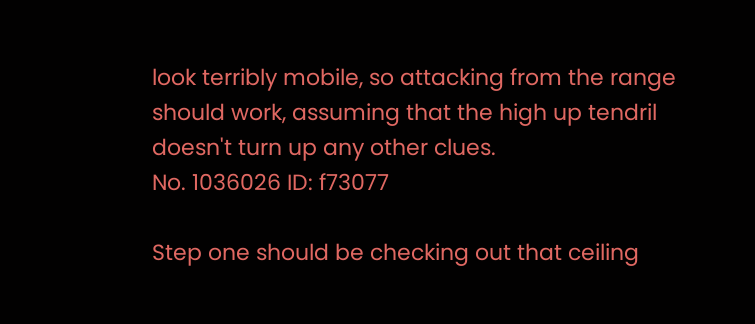look terribly mobile, so attacking from the range should work, assuming that the high up tendril doesn't turn up any other clues.
No. 1036026 ID: f73077

Step one should be checking out that ceiling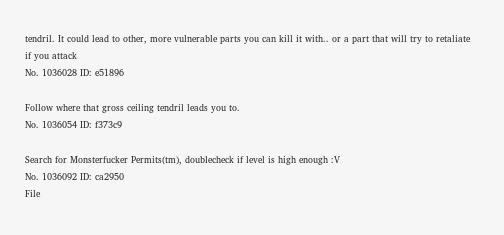tendril. It could lead to other, more vulnerable parts you can kill it with.. or a part that will try to retaliate if you attack
No. 1036028 ID: e51896

Follow where that gross ceiling tendril leads you to.
No. 1036054 ID: f373c9

Search for Monsterfucker Permits(tm), doublecheck if level is high enough :V
No. 1036092 ID: ca2950
File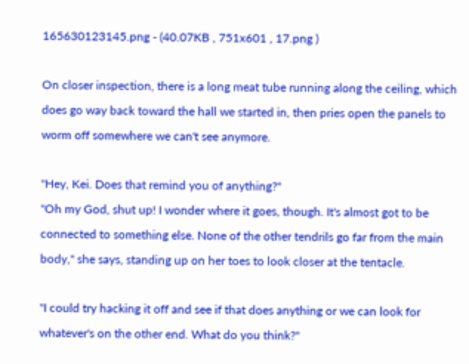165630123145.png - (40.07KB , 751x601 , 17.png )

On closer inspection, there is a long meat tube running along the ceiling, which does go way back toward the hall we started in, then pries open the panels to worm off somewhere we can't see anymore.

"Hey, Kei. Does that remind you of anything?"
"Oh my God, shut up! I wonder where it goes, though. It's almost got to be connected to something else. None of the other tendrils go far from the main body," she says, standing up on her toes to look closer at the tentacle.

"I could try hacking it off and see if that does anything or we can look for whatever's on the other end. What do you think?"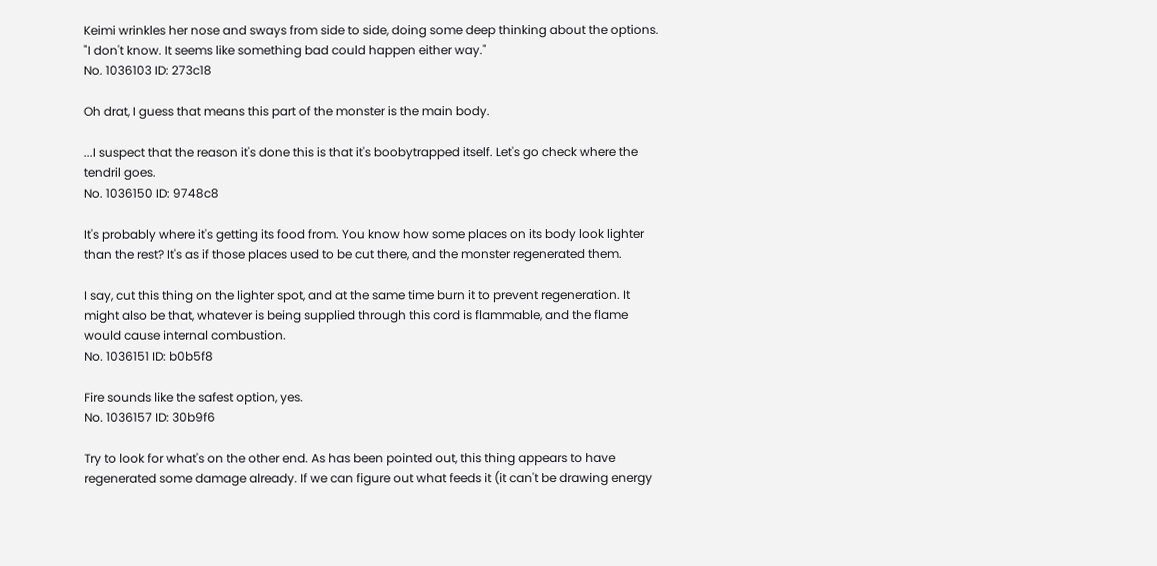Keimi wrinkles her nose and sways from side to side, doing some deep thinking about the options. "I don't know. It seems like something bad could happen either way."
No. 1036103 ID: 273c18

Oh drat, I guess that means this part of the monster is the main body.

...I suspect that the reason it's done this is that it's boobytrapped itself. Let's go check where the tendril goes.
No. 1036150 ID: 9748c8

It's probably where it's getting its food from. You know how some places on its body look lighter than the rest? It's as if those places used to be cut there, and the monster regenerated them.

I say, cut this thing on the lighter spot, and at the same time burn it to prevent regeneration. It might also be that, whatever is being supplied through this cord is flammable, and the flame would cause internal combustion.
No. 1036151 ID: b0b5f8

Fire sounds like the safest option, yes.
No. 1036157 ID: 30b9f6

Try to look for what's on the other end. As has been pointed out, this thing appears to have regenerated some damage already. If we can figure out what feeds it (it can't be drawing energy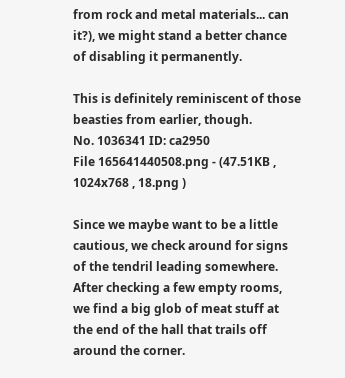from rock and metal materials... can it?), we might stand a better chance of disabling it permanently.

This is definitely reminiscent of those beasties from earlier, though.
No. 1036341 ID: ca2950
File 165641440508.png - (47.51KB , 1024x768 , 18.png )

Since we maybe want to be a little cautious, we check around for signs of the tendril leading somewhere.
After checking a few empty rooms, we find a big glob of meat stuff at the end of the hall that trails off around the corner.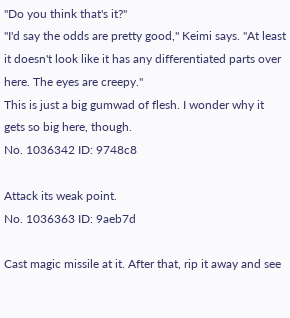"Do you think that's it?"
"I'd say the odds are pretty good," Keimi says. "At least it doesn't look like it has any differentiated parts over here. The eyes are creepy."
This is just a big gumwad of flesh. I wonder why it gets so big here, though.
No. 1036342 ID: 9748c8

Attack its weak point.
No. 1036363 ID: 9aeb7d

Cast magic missile at it. After that, rip it away and see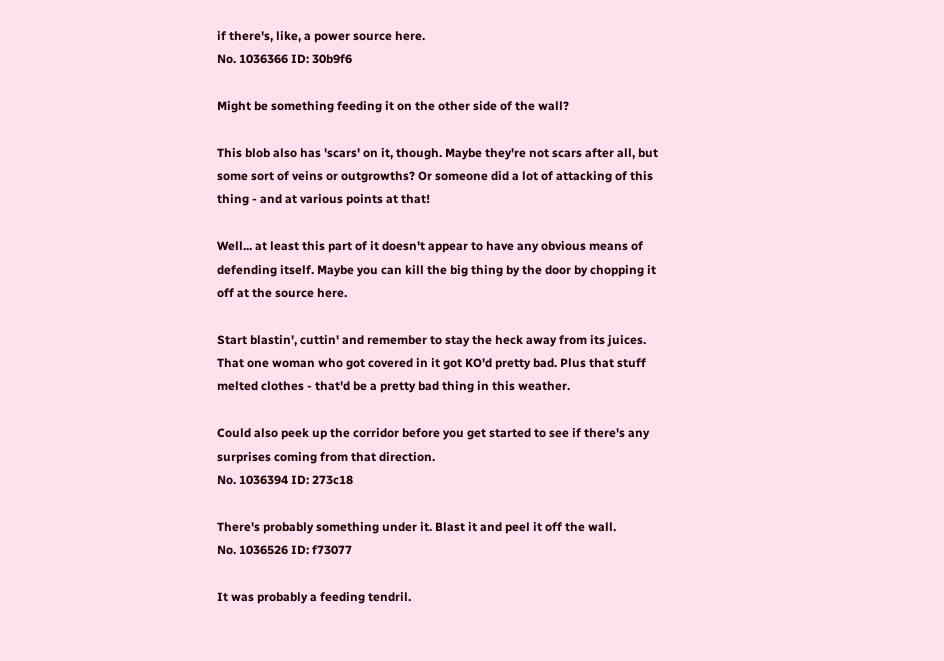if there's, like, a power source here.
No. 1036366 ID: 30b9f6

Might be something feeding it on the other side of the wall?

This blob also has 'scars' on it, though. Maybe they're not scars after all, but some sort of veins or outgrowths? Or someone did a lot of attacking of this thing - and at various points at that!

Well... at least this part of it doesn't appear to have any obvious means of defending itself. Maybe you can kill the big thing by the door by chopping it off at the source here.

Start blastin', cuttin' and remember to stay the heck away from its juices. That one woman who got covered in it got KO'd pretty bad. Plus that stuff melted clothes - that'd be a pretty bad thing in this weather.

Could also peek up the corridor before you get started to see if there's any surprises coming from that direction.
No. 1036394 ID: 273c18

There's probably something under it. Blast it and peel it off the wall.
No. 1036526 ID: f73077

It was probably a feeding tendril.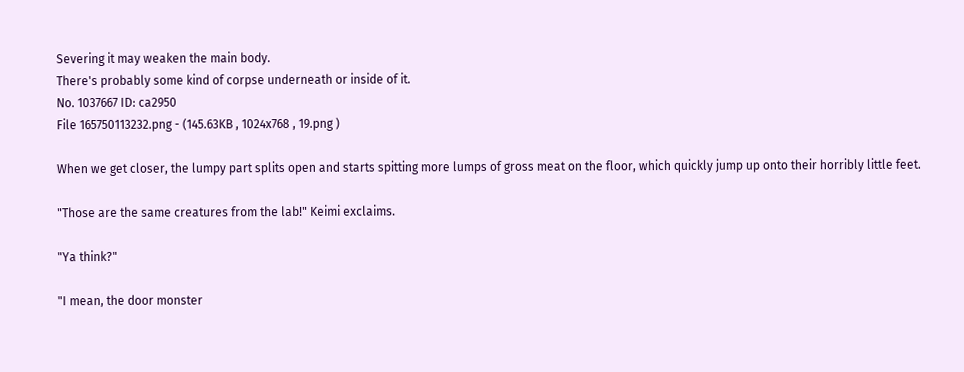Severing it may weaken the main body.
There's probably some kind of corpse underneath or inside of it.
No. 1037667 ID: ca2950
File 165750113232.png - (145.63KB , 1024x768 , 19.png )

When we get closer, the lumpy part splits open and starts spitting more lumps of gross meat on the floor, which quickly jump up onto their horribly little feet.

"Those are the same creatures from the lab!" Keimi exclaims.

"Ya think?"

"I mean, the door monster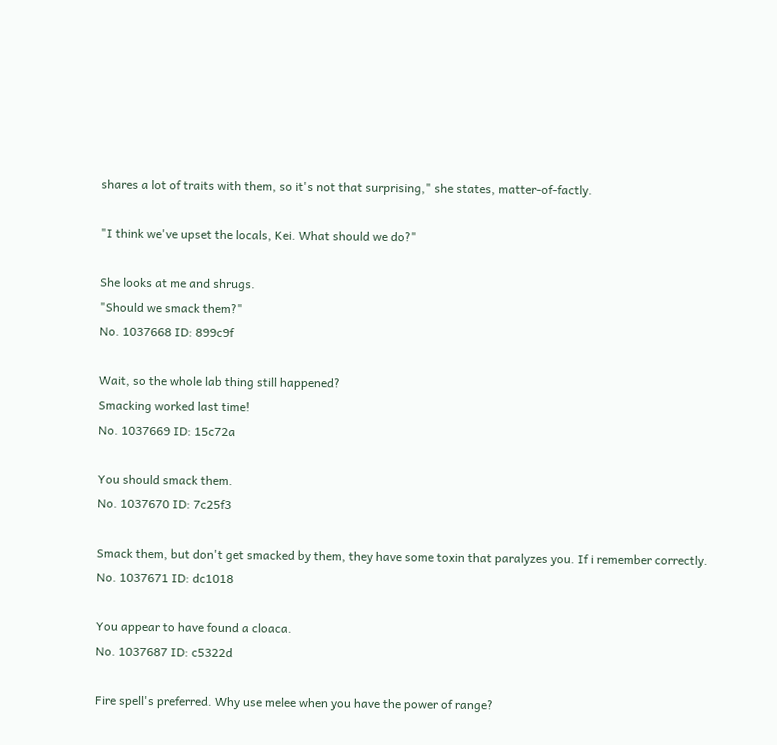shares a lot of traits with them, so it's not that surprising," she states, matter-of-factly.

"I think we've upset the locals, Kei. What should we do?"

She looks at me and shrugs.
"Should we smack them?"
No. 1037668 ID: 899c9f

Wait, so the whole lab thing still happened?
Smacking worked last time!
No. 1037669 ID: 15c72a

You should smack them.
No. 1037670 ID: 7c25f3

Smack them, but don't get smacked by them, they have some toxin that paralyzes you. If i remember correctly.
No. 1037671 ID: dc1018

You appear to have found a cloaca.
No. 1037687 ID: c5322d

Fire spell's preferred. Why use melee when you have the power of range?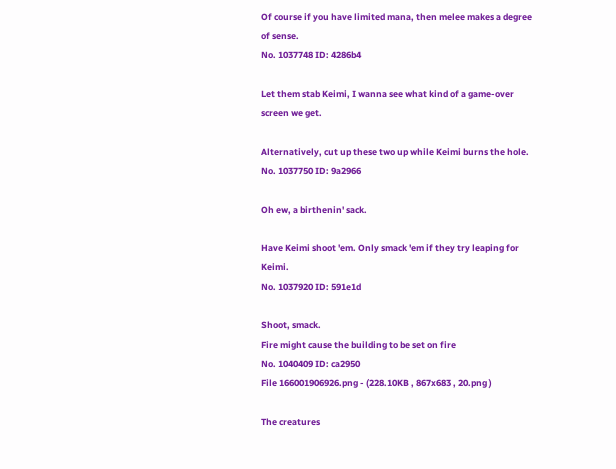Of course if you have limited mana, then melee makes a degree of sense.
No. 1037748 ID: 4286b4

Let them stab Keimi, I wanna see what kind of a game-over screen we get.

Alternatively, cut up these two up while Keimi burns the hole.
No. 1037750 ID: 9a2966

Oh ew, a birthenin' sack.

Have Keimi shoot 'em. Only smack 'em if they try leaping for Keimi.
No. 1037920 ID: 591e1d

Shoot, smack.
Fire might cause the building to be set on fire
No. 1040409 ID: ca2950
File 166001906926.png - (228.10KB , 867x683 , 20.png )

The creatures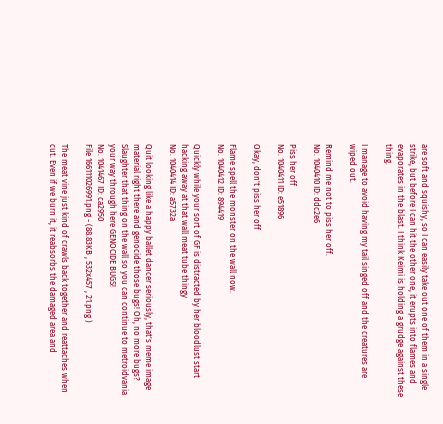are soft and squishy, so I can easily take out one of them in a single strike, but before I can hit the other one, it erupts into flames and evaporates in the blast. I think Keimi is holding a grudge against these thing.

I manage to avoid having my tail singed off and the creatures are wiped out.

Remind me not to piss her off.
No. 1040410 ID: ddc2e6

Piss her off
No. 1040411 ID: e51896

Okay, don't piss her off

Flame spell the monster on the wall now.
No. 1040412 ID: 894419

Quickly while your sort of GF is distracted by her bloodlust start hacking away at that wall meat tube thingy
No. 1040414 ID: a5732a

Quit looking like a happy ballet dancer seriously, that's meme image material right there and genocide those bugs! Oh, no more bugs? Slaughter that thing on the wall so you can continue to metroidvania your way through here GENOCIDE BUGS!
No. 1041467 ID: ca2950
File 166111026991.png - (88.83KB , 532x457 , 21.png )

The meat vine just kind of crawls back together and reattaches when cut. Even if we burn it, it reabsorbs the damaged area and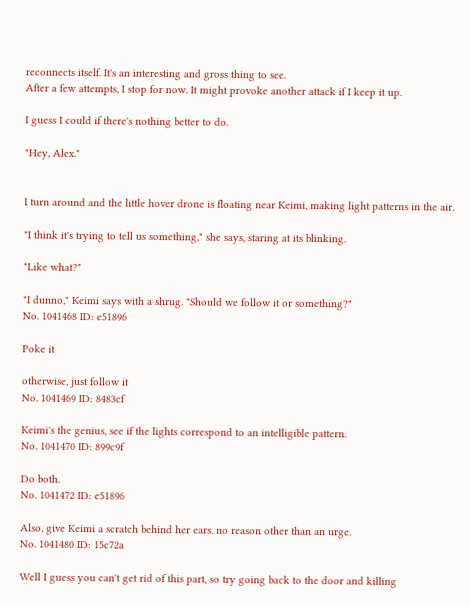reconnects itself. It's an interesting and gross thing to see.
After a few attempts, I stop for now. It might provoke another attack if I keep it up.

I guess I could if there's nothing better to do.

"Hey, Alex."


I turn around and the little hover drone is floating near Keimi, making light patterns in the air.

"I think it's trying to tell us something," she says, staring at its blinking.

"Like what?"

"I dunno," Keimi says with a shrug. "Should we follow it or something?"
No. 1041468 ID: e51896

Poke it

otherwise, just follow it
No. 1041469 ID: 8483cf

Keimi's the genius, see if the lights correspond to an intelligible pattern.
No. 1041470 ID: 899c9f

Do both.
No. 1041472 ID: e51896

Also, give Keimi a scratch behind her ears. no reason other than an urge.
No. 1041480 ID: 15c72a

Well I guess you can't get rid of this part, so try going back to the door and killing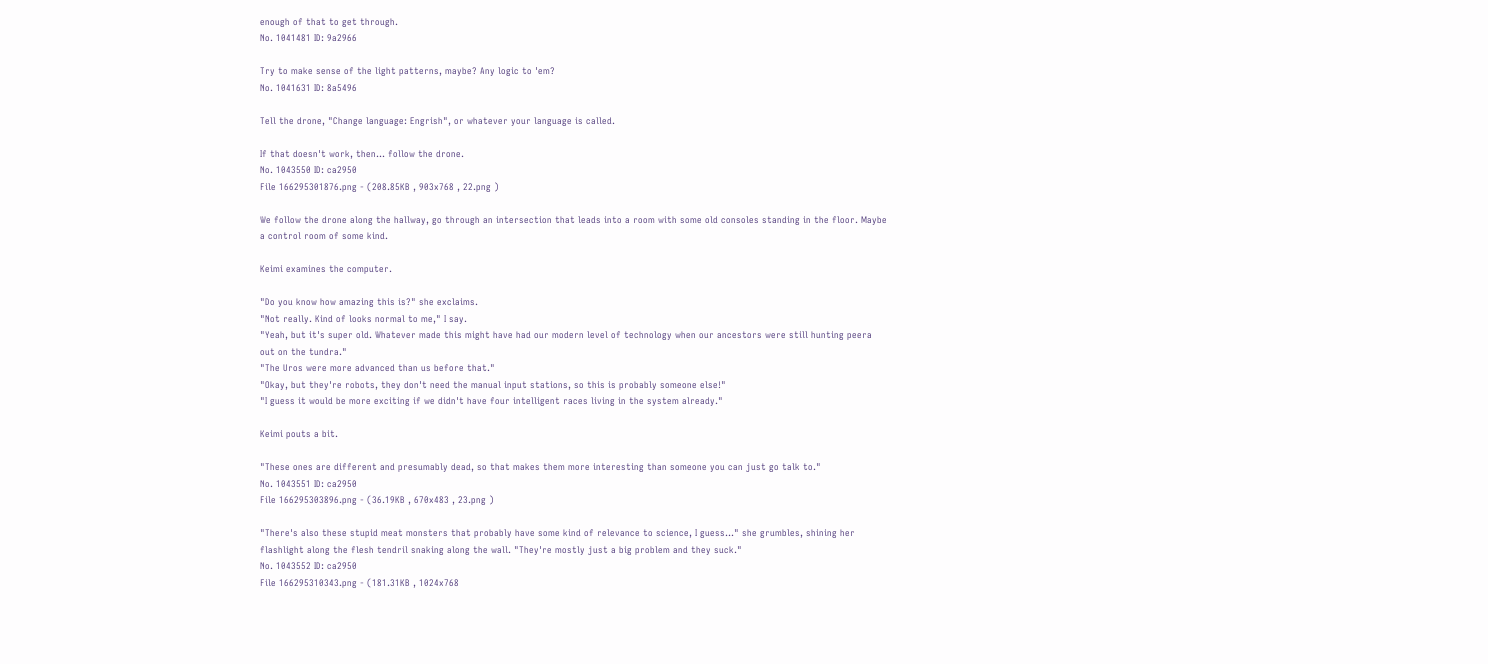enough of that to get through.
No. 1041481 ID: 9a2966

Try to make sense of the light patterns, maybe? Any logic to 'em?
No. 1041631 ID: 8a5496

Tell the drone, "Change language: Engrish", or whatever your language is called.

If that doesn't work, then... follow the drone.
No. 1043550 ID: ca2950
File 166295301876.png - (208.85KB , 903x768 , 22.png )

We follow the drone along the hallway, go through an intersection that leads into a room with some old consoles standing in the floor. Maybe a control room of some kind.

Keimi examines the computer.

"Do you know how amazing this is?" she exclaims.
"Not really. Kind of looks normal to me," I say.
"Yeah, but it's super old. Whatever made this might have had our modern level of technology when our ancestors were still hunting peera out on the tundra."
"The Uros were more advanced than us before that."
"Okay, but they're robots, they don't need the manual input stations, so this is probably someone else!"
"I guess it would be more exciting if we didn't have four intelligent races living in the system already."

Keimi pouts a bit.

"These ones are different and presumably dead, so that makes them more interesting than someone you can just go talk to."
No. 1043551 ID: ca2950
File 166295303896.png - (36.19KB , 670x483 , 23.png )

"There's also these stupid meat monsters that probably have some kind of relevance to science, I guess..." she grumbles, shining her flashlight along the flesh tendril snaking along the wall. "They're mostly just a big problem and they suck."
No. 1043552 ID: ca2950
File 166295310343.png - (181.31KB , 1024x768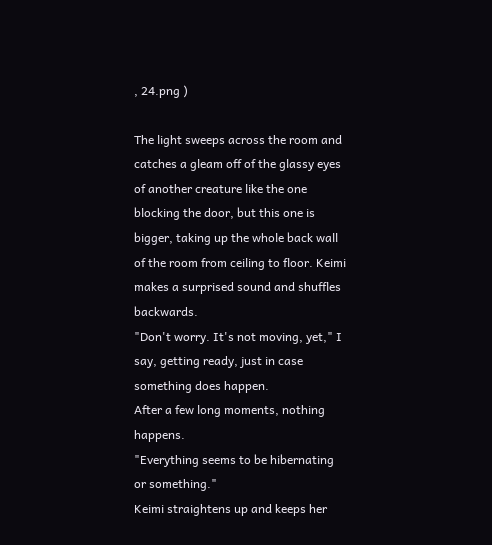, 24.png )

The light sweeps across the room and catches a gleam off of the glassy eyes of another creature like the one blocking the door, but this one is bigger, taking up the whole back wall of the room from ceiling to floor. Keimi makes a surprised sound and shuffles backwards.
"Don't worry. It's not moving, yet," I say, getting ready, just in case something does happen.
After a few long moments, nothing happens.
"Everything seems to be hibernating or something."
Keimi straightens up and keeps her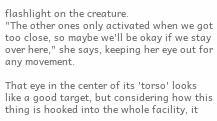flashlight on the creature.
"The other ones only activated when we got too close, so maybe we'll be okay if we stay over here," she says, keeping her eye out for any movement.

That eye in the center of its 'torso' looks like a good target, but considering how this thing is hooked into the whole facility, it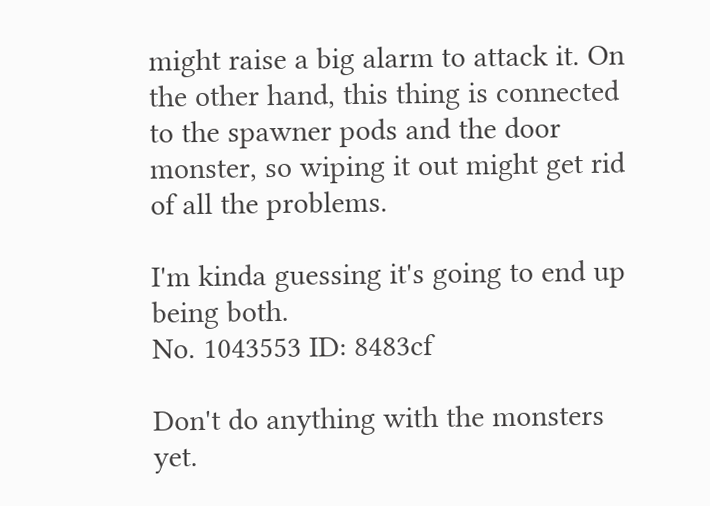might raise a big alarm to attack it. On the other hand, this thing is connected to the spawner pods and the door monster, so wiping it out might get rid of all the problems.

I'm kinda guessing it's going to end up being both.
No. 1043553 ID: 8483cf

Don't do anything with the monsters yet.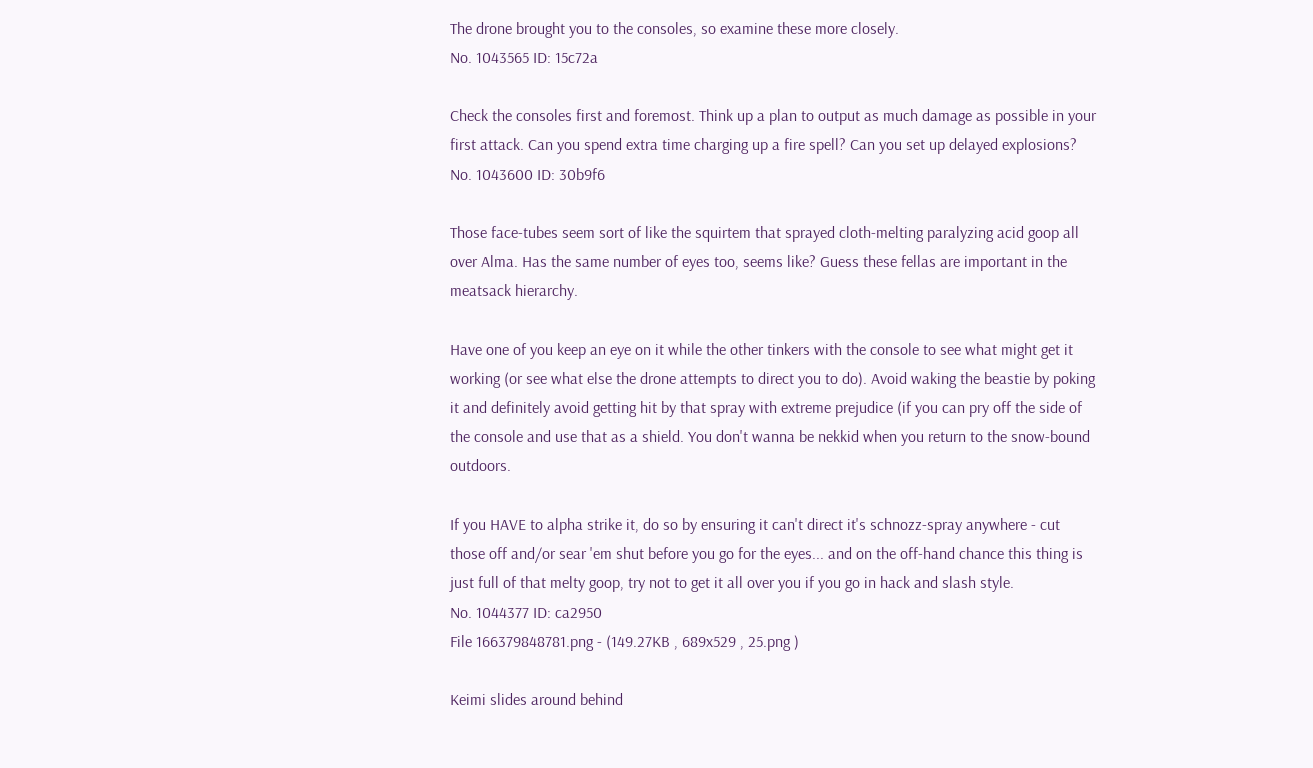The drone brought you to the consoles, so examine these more closely.
No. 1043565 ID: 15c72a

Check the consoles first and foremost. Think up a plan to output as much damage as possible in your first attack. Can you spend extra time charging up a fire spell? Can you set up delayed explosions?
No. 1043600 ID: 30b9f6

Those face-tubes seem sort of like the squirtem that sprayed cloth-melting paralyzing acid goop all over Alma. Has the same number of eyes too, seems like? Guess these fellas are important in the meatsack hierarchy.

Have one of you keep an eye on it while the other tinkers with the console to see what might get it working (or see what else the drone attempts to direct you to do). Avoid waking the beastie by poking it and definitely avoid getting hit by that spray with extreme prejudice (if you can pry off the side of the console and use that as a shield. You don't wanna be nekkid when you return to the snow-bound outdoors.

If you HAVE to alpha strike it, do so by ensuring it can't direct it's schnozz-spray anywhere - cut those off and/or sear 'em shut before you go for the eyes... and on the off-hand chance this thing is just full of that melty goop, try not to get it all over you if you go in hack and slash style.
No. 1044377 ID: ca2950
File 166379848781.png - (149.27KB , 689x529 , 25.png )

Keimi slides around behind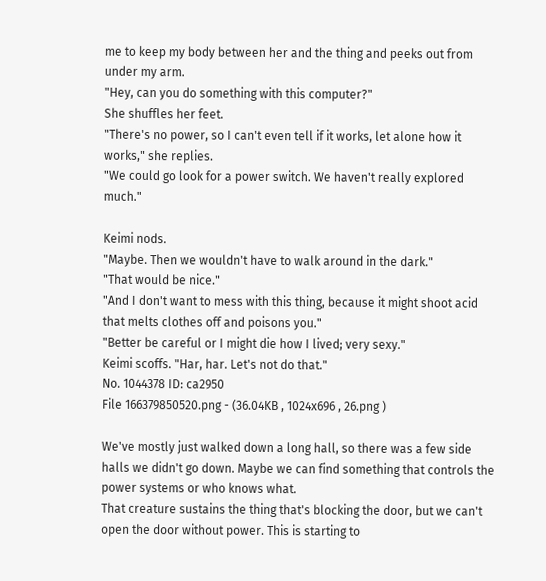me to keep my body between her and the thing and peeks out from under my arm.
"Hey, can you do something with this computer?"
She shuffles her feet.
"There's no power, so I can't even tell if it works, let alone how it works," she replies.
"We could go look for a power switch. We haven't really explored much."

Keimi nods.
"Maybe. Then we wouldn't have to walk around in the dark."
"That would be nice."
"And I don't want to mess with this thing, because it might shoot acid that melts clothes off and poisons you."
"Better be careful or I might die how I lived; very sexy."
Keimi scoffs. "Har, har. Let's not do that."
No. 1044378 ID: ca2950
File 166379850520.png - (36.04KB , 1024x696 , 26.png )

We've mostly just walked down a long hall, so there was a few side halls we didn't go down. Maybe we can find something that controls the power systems or who knows what.
That creature sustains the thing that's blocking the door, but we can't open the door without power. This is starting to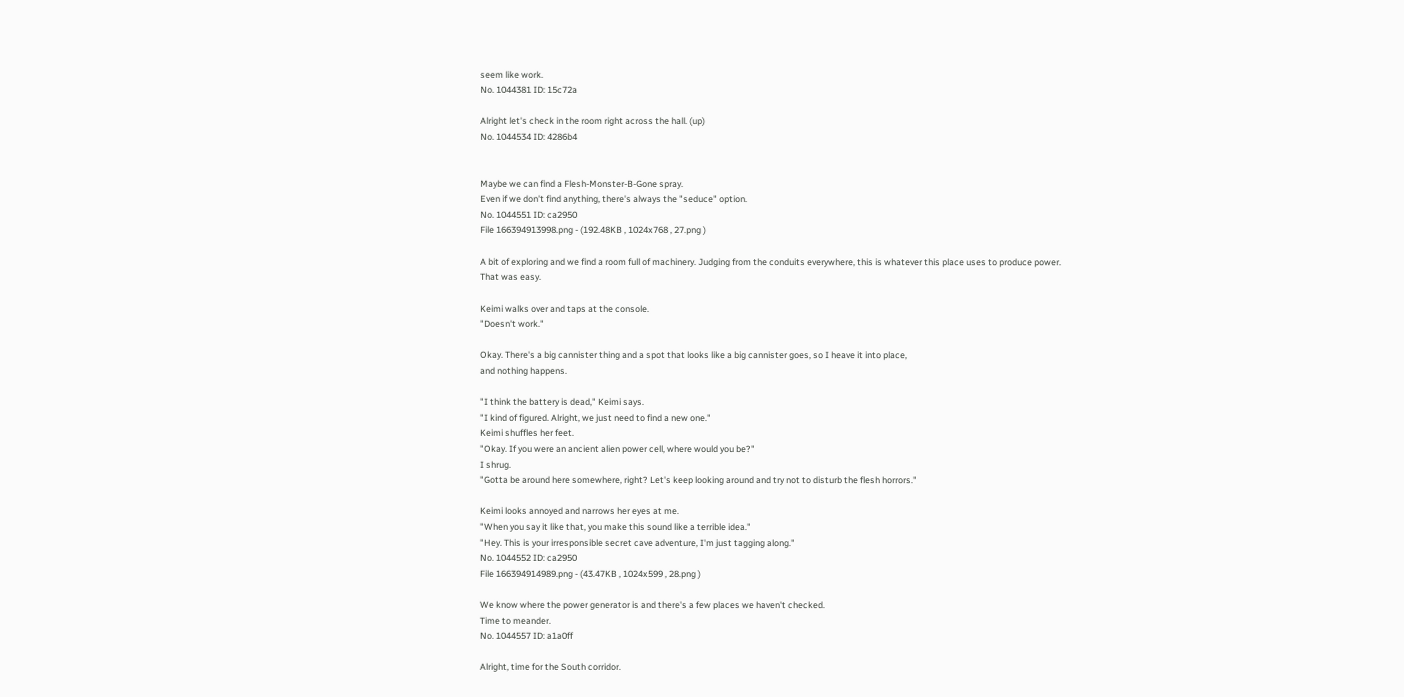seem like work.
No. 1044381 ID: 15c72a

Alright let's check in the room right across the hall. (up)
No. 1044534 ID: 4286b4


Maybe we can find a Flesh-Monster-B-Gone spray.
Even if we don't find anything, there's always the "seduce" option.
No. 1044551 ID: ca2950
File 166394913998.png - (192.48KB , 1024x768 , 27.png )

A bit of exploring and we find a room full of machinery. Judging from the conduits everywhere, this is whatever this place uses to produce power.
That was easy.

Keimi walks over and taps at the console.
"Doesn't work."

Okay. There's a big cannister thing and a spot that looks like a big cannister goes, so I heave it into place,
and nothing happens.

"I think the battery is dead," Keimi says.
"I kind of figured. Alright, we just need to find a new one."
Keimi shuffles her feet.
"Okay. If you were an ancient alien power cell, where would you be?"
I shrug.
"Gotta be around here somewhere, right? Let's keep looking around and try not to disturb the flesh horrors."

Keimi looks annoyed and narrows her eyes at me.
"When you say it like that, you make this sound like a terrible idea."
"Hey. This is your irresponsible secret cave adventure, I'm just tagging along."
No. 1044552 ID: ca2950
File 166394914989.png - (43.47KB , 1024x599 , 28.png )

We know where the power generator is and there's a few places we haven't checked.
Time to meander.
No. 1044557 ID: a1a0ff

Alright, time for the South corridor.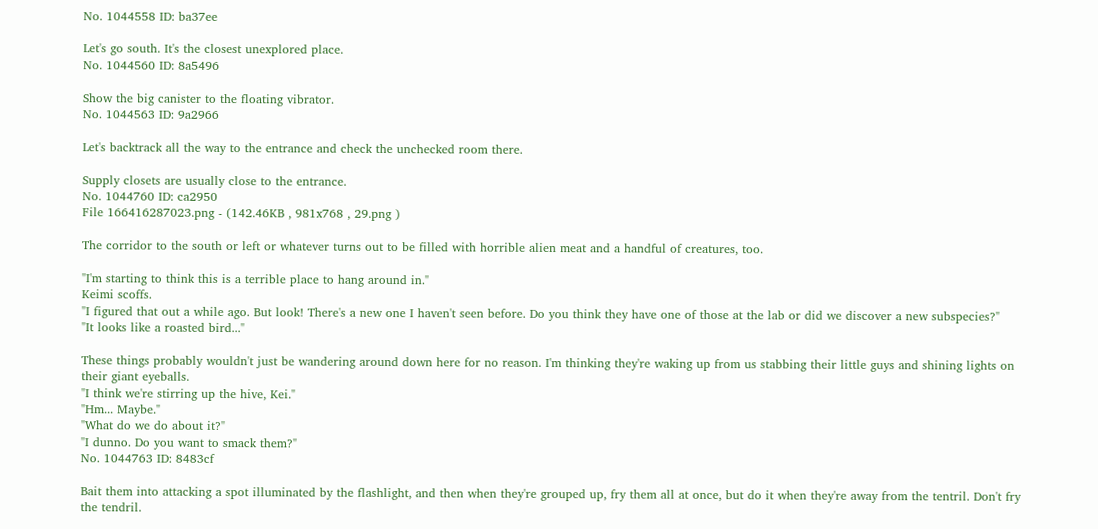No. 1044558 ID: ba37ee

Let's go south. It's the closest unexplored place.
No. 1044560 ID: 8a5496

Show the big canister to the floating vibrator.
No. 1044563 ID: 9a2966

Let's backtrack all the way to the entrance and check the unchecked room there.

Supply closets are usually close to the entrance.
No. 1044760 ID: ca2950
File 166416287023.png - (142.46KB , 981x768 , 29.png )

The corridor to the south or left or whatever turns out to be filled with horrible alien meat and a handful of creatures, too.

"I'm starting to think this is a terrible place to hang around in."
Keimi scoffs.
"I figured that out a while ago. But look! There's a new one I haven't seen before. Do you think they have one of those at the lab or did we discover a new subspecies?"
"It looks like a roasted bird..."

These things probably wouldn't just be wandering around down here for no reason. I'm thinking they're waking up from us stabbing their little guys and shining lights on their giant eyeballs.
"I think we're stirring up the hive, Kei."
"Hm... Maybe."
"What do we do about it?"
"I dunno. Do you want to smack them?"
No. 1044763 ID: 8483cf

Bait them into attacking a spot illuminated by the flashlight, and then when they're grouped up, fry them all at once, but do it when they're away from the tentril. Don't fry the tendril.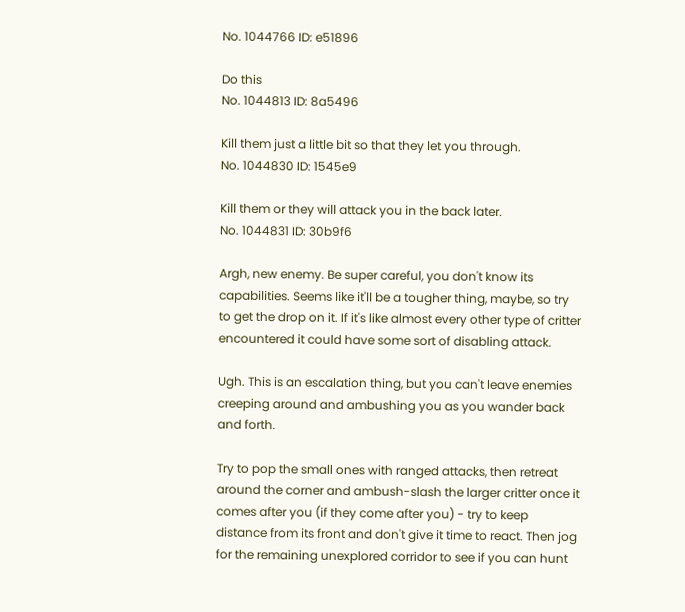No. 1044766 ID: e51896

Do this
No. 1044813 ID: 8a5496

Kill them just a little bit so that they let you through.
No. 1044830 ID: 1545e9

Kill them or they will attack you in the back later.
No. 1044831 ID: 30b9f6

Argh, new enemy. Be super careful, you don't know its capabilities. Seems like it'll be a tougher thing, maybe, so try to get the drop on it. If it's like almost every other type of critter encountered it could have some sort of disabling attack.

Ugh. This is an escalation thing, but you can't leave enemies creeping around and ambushing you as you wander back and forth.

Try to pop the small ones with ranged attacks, then retreat around the corner and ambush-slash the larger critter once it comes after you (if they come after you) - try to keep distance from its front and don't give it time to react. Then jog for the remaining unexplored corridor to see if you can hunt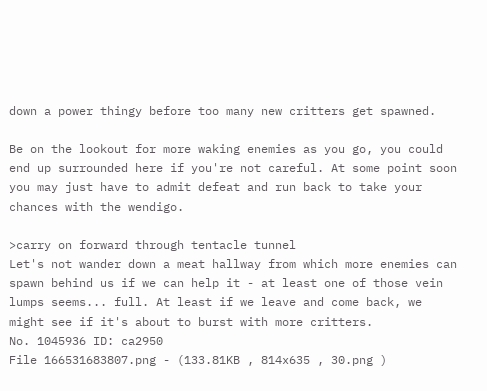down a power thingy before too many new critters get spawned.

Be on the lookout for more waking enemies as you go, you could end up surrounded here if you're not careful. At some point soon you may just have to admit defeat and run back to take your chances with the wendigo.

>carry on forward through tentacle tunnel
Let's not wander down a meat hallway from which more enemies can spawn behind us if we can help it - at least one of those vein lumps seems... full. At least if we leave and come back, we might see if it's about to burst with more critters.
No. 1045936 ID: ca2950
File 166531683807.png - (133.81KB , 814x635 , 30.png )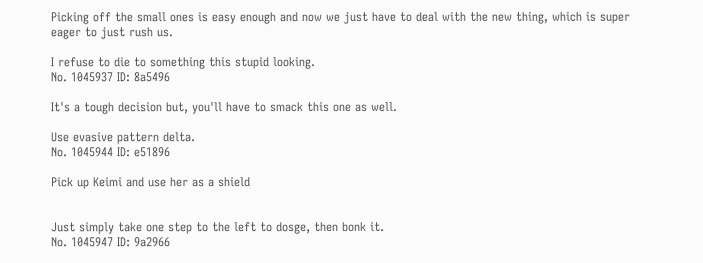Picking off the small ones is easy enough and now we just have to deal with the new thing, which is super eager to just rush us.

I refuse to die to something this stupid looking.
No. 1045937 ID: 8a5496

It's a tough decision but, you'll have to smack this one as well.

Use evasive pattern delta.
No. 1045944 ID: e51896

Pick up Keimi and use her as a shield


Just simply take one step to the left to dosge, then bonk it.
No. 1045947 ID: 9a2966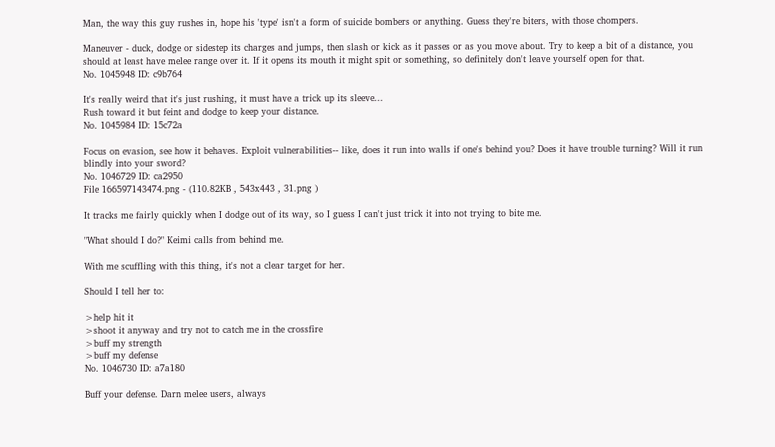Man, the way this guy rushes in, hope his 'type' isn't a form of suicide bombers or anything. Guess they're biters, with those chompers.

Maneuver - duck, dodge or sidestep its charges and jumps, then slash or kick as it passes or as you move about. Try to keep a bit of a distance, you should at least have melee range over it. If it opens its mouth it might spit or something, so definitely don't leave yourself open for that.
No. 1045948 ID: c9b764

It's really weird that it's just rushing, it must have a trick up its sleeve...
Rush toward it but feint and dodge to keep your distance.
No. 1045984 ID: 15c72a

Focus on evasion, see how it behaves. Exploit vulnerabilities-- like, does it run into walls if one's behind you? Does it have trouble turning? Will it run blindly into your sword?
No. 1046729 ID: ca2950
File 166597143474.png - (110.82KB , 543x443 , 31.png )

It tracks me fairly quickly when I dodge out of its way, so I guess I can't just trick it into not trying to bite me.

"What should I do?" Keimi calls from behind me.

With me scuffling with this thing, it's not a clear target for her.

Should I tell her to:

>help hit it
>shoot it anyway and try not to catch me in the crossfire
>buff my strength
>buff my defense
No. 1046730 ID: a7a180

Buff your defense. Darn melee users, always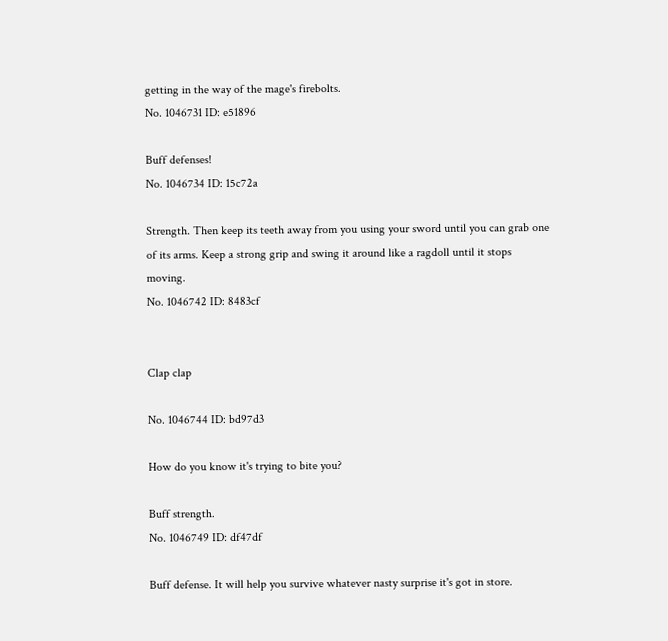getting in the way of the mage's firebolts.
No. 1046731 ID: e51896

Buff defenses!
No. 1046734 ID: 15c72a

Strength. Then keep its teeth away from you using your sword until you can grab one of its arms. Keep a strong grip and swing it around like a ragdoll until it stops moving.
No. 1046742 ID: 8483cf


Clap clap

No. 1046744 ID: bd97d3

How do you know it's trying to bite you?

Buff strength.
No. 1046749 ID: df47df

Buff defense. It will help you survive whatever nasty surprise it's got in store.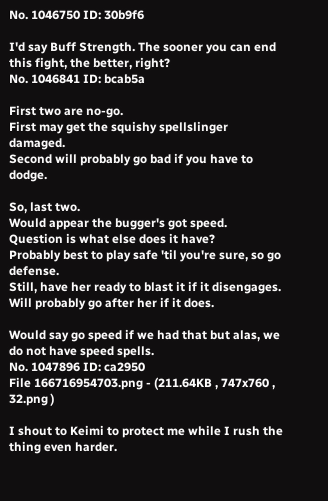No. 1046750 ID: 30b9f6

I'd say Buff Strength. The sooner you can end this fight, the better, right?
No. 1046841 ID: bcab5a

First two are no-go.
First may get the squishy spellslinger damaged.
Second will probably go bad if you have to dodge.

So, last two.
Would appear the bugger's got speed. Question is what else does it have?
Probably best to play safe 'til you're sure, so go defense.
Still, have her ready to blast it if it disengages. Will probably go after her if it does.

Would say go speed if we had that but alas, we do not have speed spells.
No. 1047896 ID: ca2950
File 166716954703.png - (211.64KB , 747x760 , 32.png )

I shout to Keimi to protect me while I rush the thing even harder.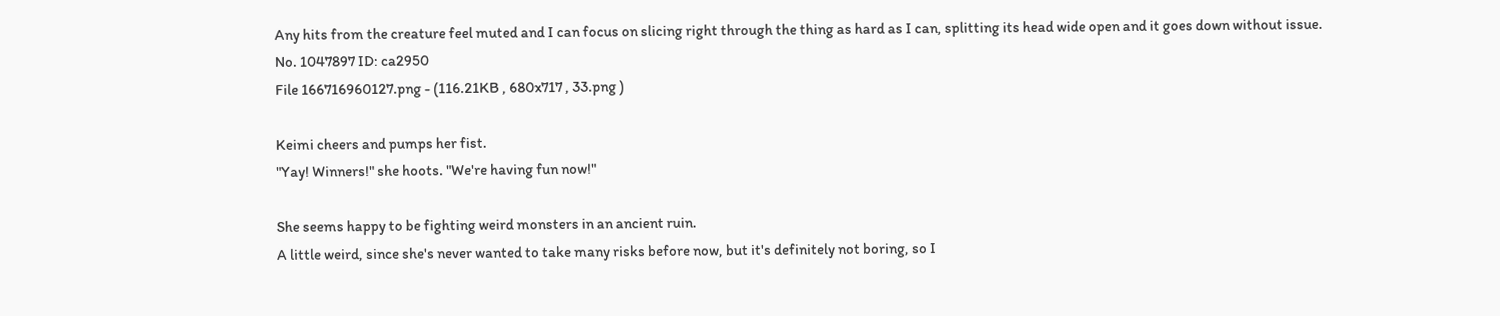Any hits from the creature feel muted and I can focus on slicing right through the thing as hard as I can, splitting its head wide open and it goes down without issue.
No. 1047897 ID: ca2950
File 166716960127.png - (116.21KB , 680x717 , 33.png )

Keimi cheers and pumps her fist.
"Yay! Winners!" she hoots. "We're having fun now!"

She seems happy to be fighting weird monsters in an ancient ruin.
A little weird, since she's never wanted to take many risks before now, but it's definitely not boring, so I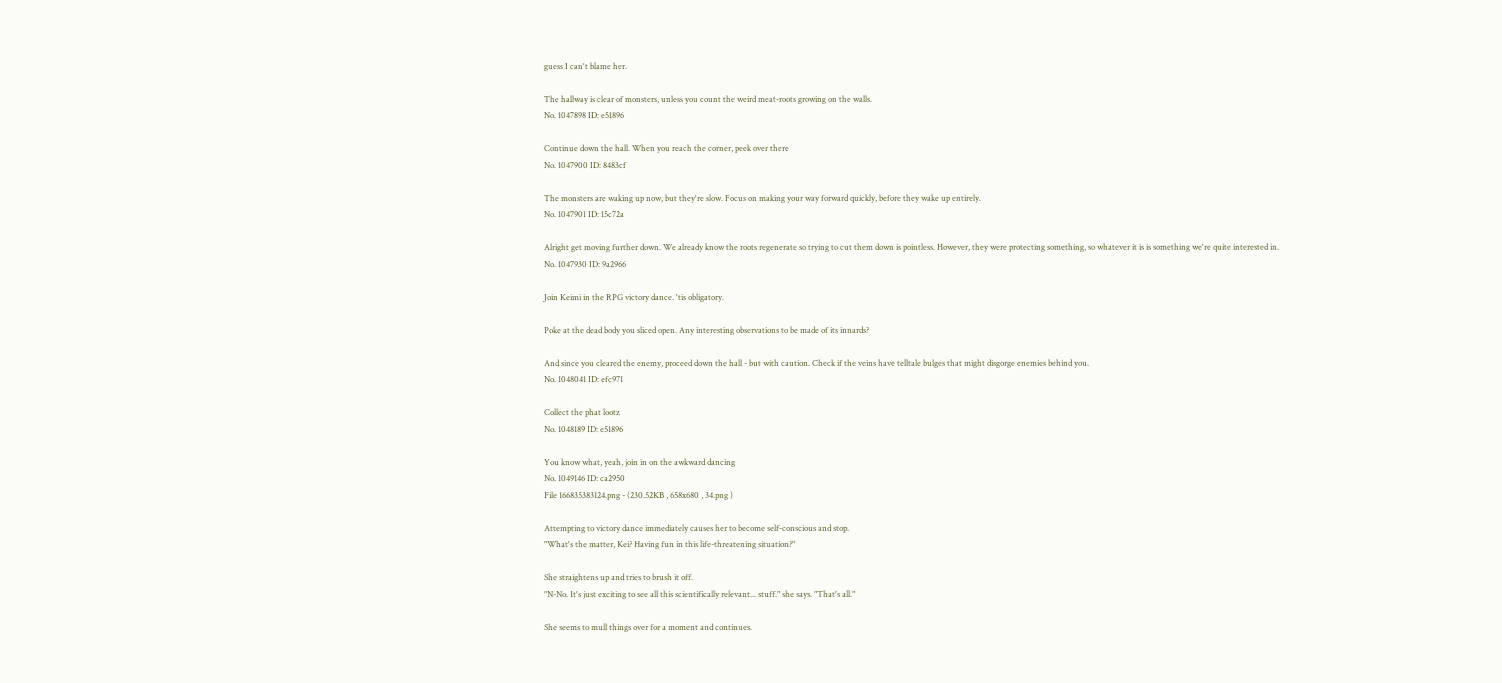guess I can't blame her.

The hallway is clear of monsters, unless you count the weird meat-roots growing on the walls.
No. 1047898 ID: e51896

Continue down the hall. When you reach the corner, peek over there
No. 1047900 ID: 8483cf

The monsters are waking up now, but they're slow. Focus on making your way forward quickly, before they wake up entirely.
No. 1047901 ID: 15c72a

Alright get moving further down. We already know the roots regenerate so trying to cut them down is pointless. However, they were protecting something, so whatever it is is something we're quite interested in.
No. 1047930 ID: 9a2966

Join Keimi in the RPG victory dance. 'tis obligatory.

Poke at the dead body you sliced open. Any interesting observations to be made of its innards?

And since you cleared the enemy, proceed down the hall - but with caution. Check if the veins have telltale bulges that might disgorge enemies behind you.
No. 1048041 ID: efc971

Collect the phat lootz
No. 1048189 ID: e51896

You know what, yeah, join in on the awkward dancing
No. 1049146 ID: ca2950
File 166835383124.png - (230.52KB , 658x680 , 34.png )

Attempting to victory dance immediately causes her to become self-conscious and stop.
"What's the matter, Kei? Having fun in this life-threatening situation?"

She straightens up and tries to brush it off.
"N-No. It's just exciting to see all this scientifically relevant... stuff." she says. "That's all."

She seems to mull things over for a moment and continues.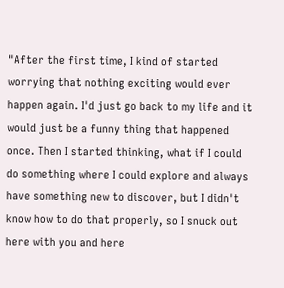"After the first time, I kind of started worrying that nothing exciting would ever happen again. I'd just go back to my life and it would just be a funny thing that happened once. Then I started thinking, what if I could do something where I could explore and always have something new to discover, but I didn't know how to do that properly, so I snuck out here with you and here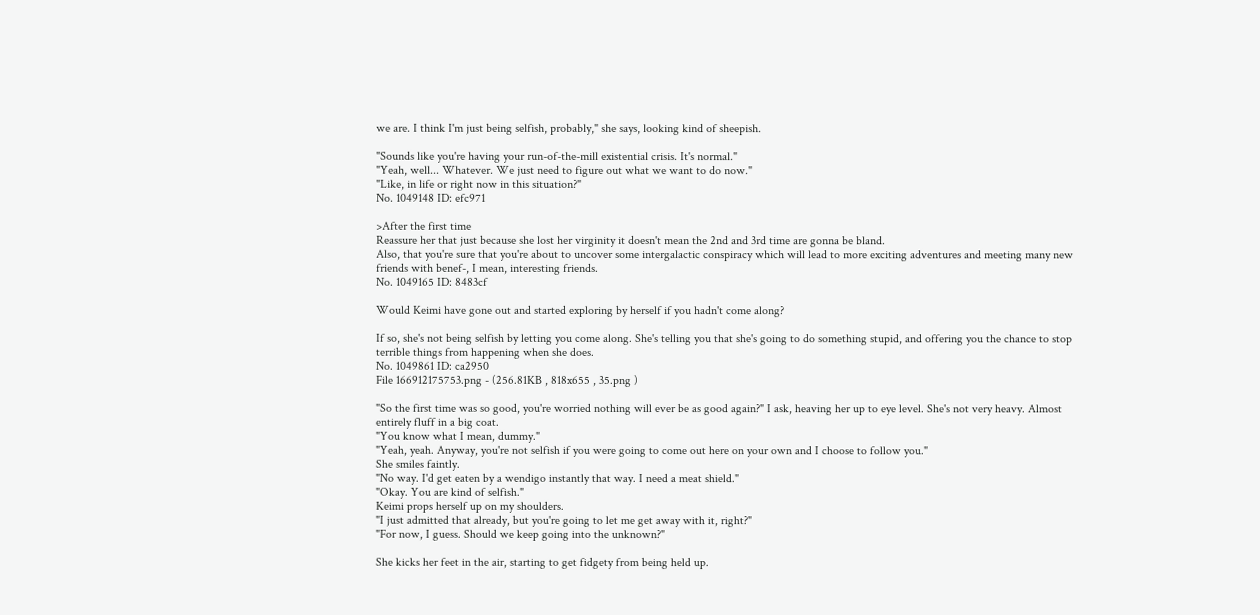we are. I think I'm just being selfish, probably," she says, looking kind of sheepish.

"Sounds like you're having your run-of-the-mill existential crisis. It's normal."
"Yeah, well... Whatever. We just need to figure out what we want to do now."
"Like, in life or right now in this situation?"
No. 1049148 ID: efc971

>After the first time
Reassure her that just because she lost her virginity it doesn't mean the 2nd and 3rd time are gonna be bland.
Also, that you're sure that you're about to uncover some intergalactic conspiracy which will lead to more exciting adventures and meeting many new friends with benef-, I mean, interesting friends.
No. 1049165 ID: 8483cf

Would Keimi have gone out and started exploring by herself if you hadn't come along?

If so, she's not being selfish by letting you come along. She's telling you that she's going to do something stupid, and offering you the chance to stop terrible things from happening when she does.
No. 1049861 ID: ca2950
File 166912175753.png - (256.81KB , 818x655 , 35.png )

"So the first time was so good, you're worried nothing will ever be as good again?" I ask, heaving her up to eye level. She's not very heavy. Almost entirely fluff in a big coat.
"You know what I mean, dummy."
"Yeah, yeah. Anyway, you're not selfish if you were going to come out here on your own and I choose to follow you."
She smiles faintly.
"No way. I'd get eaten by a wendigo instantly that way. I need a meat shield."
"Okay. You are kind of selfish."
Keimi props herself up on my shoulders.
"I just admitted that already, but you're going to let me get away with it, right?"
"For now, I guess. Should we keep going into the unknown?"

She kicks her feet in the air, starting to get fidgety from being held up.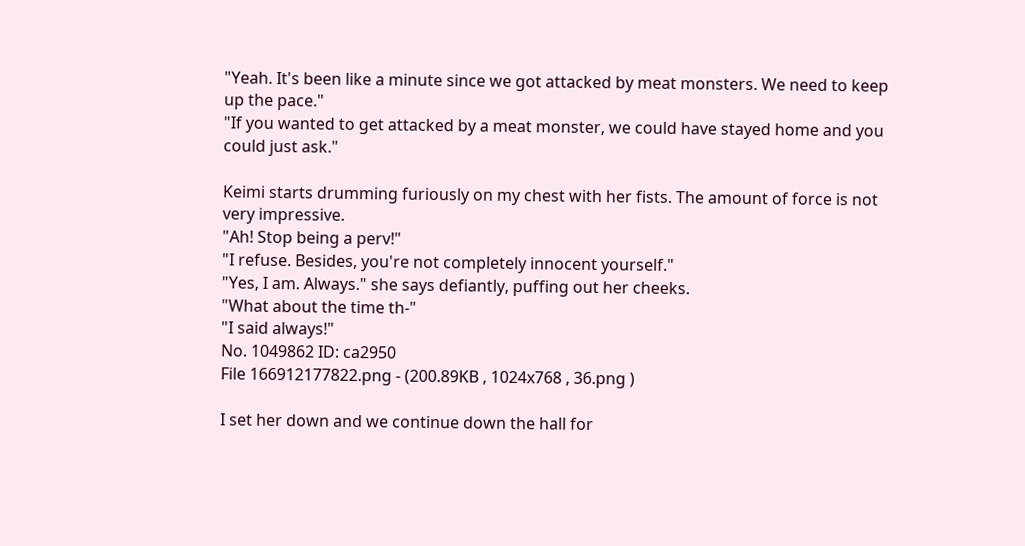"Yeah. It's been like a minute since we got attacked by meat monsters. We need to keep up the pace."
"If you wanted to get attacked by a meat monster, we could have stayed home and you could just ask."

Keimi starts drumming furiously on my chest with her fists. The amount of force is not very impressive.
"Ah! Stop being a perv!"
"I refuse. Besides, you're not completely innocent yourself."
"Yes, I am. Always." she says defiantly, puffing out her cheeks.
"What about the time th-"
"I said always!"
No. 1049862 ID: ca2950
File 166912177822.png - (200.89KB , 1024x768 , 36.png )

I set her down and we continue down the hall for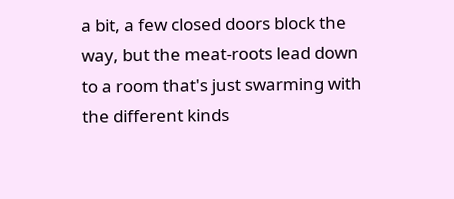a bit, a few closed doors block the way, but the meat-roots lead down to a room that's just swarming with the different kinds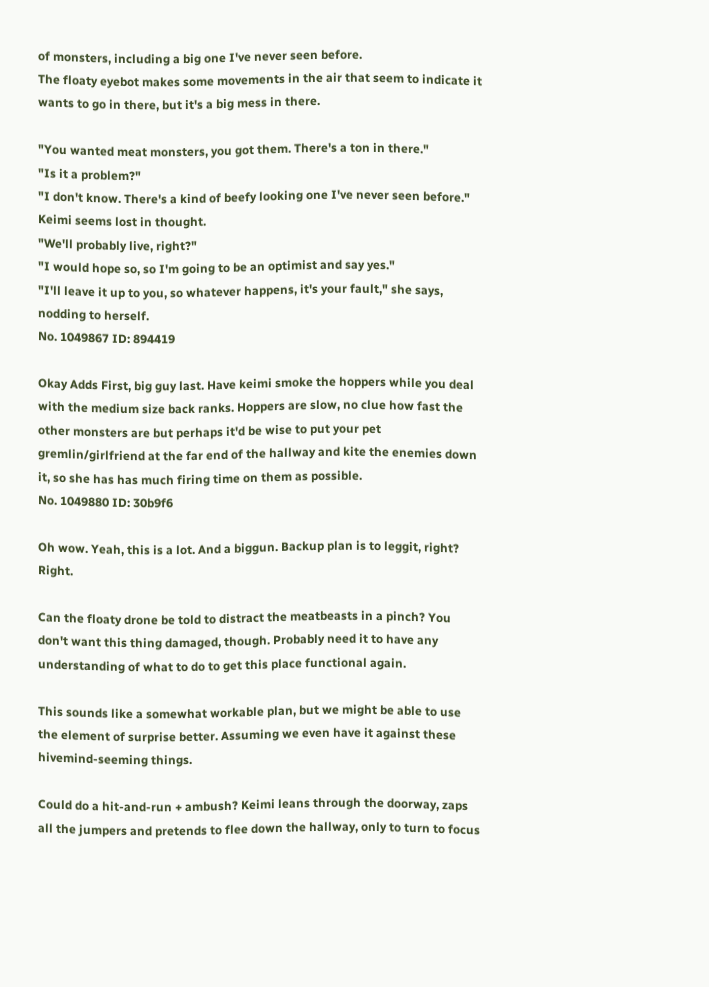of monsters, including a big one I've never seen before.
The floaty eyebot makes some movements in the air that seem to indicate it wants to go in there, but it's a big mess in there.

"You wanted meat monsters, you got them. There's a ton in there."
"Is it a problem?"
"I don't know. There's a kind of beefy looking one I've never seen before."
Keimi seems lost in thought.
"We'll probably live, right?"
"I would hope so, so I'm going to be an optimist and say yes."
"I'll leave it up to you, so whatever happens, it's your fault," she says, nodding to herself.
No. 1049867 ID: 894419

Okay Adds First, big guy last. Have keimi smoke the hoppers while you deal with the medium size back ranks. Hoppers are slow, no clue how fast the other monsters are but perhaps it'd be wise to put your pet gremlin/girlfriend at the far end of the hallway and kite the enemies down it, so she has has much firing time on them as possible.
No. 1049880 ID: 30b9f6

Oh wow. Yeah, this is a lot. And a biggun. Backup plan is to leggit, right? Right.

Can the floaty drone be told to distract the meatbeasts in a pinch? You don't want this thing damaged, though. Probably need it to have any understanding of what to do to get this place functional again.

This sounds like a somewhat workable plan, but we might be able to use the element of surprise better. Assuming we even have it against these hivemind-seeming things.

Could do a hit-and-run + ambush? Keimi leans through the doorway, zaps all the jumpers and pretends to flee down the hallway, only to turn to focus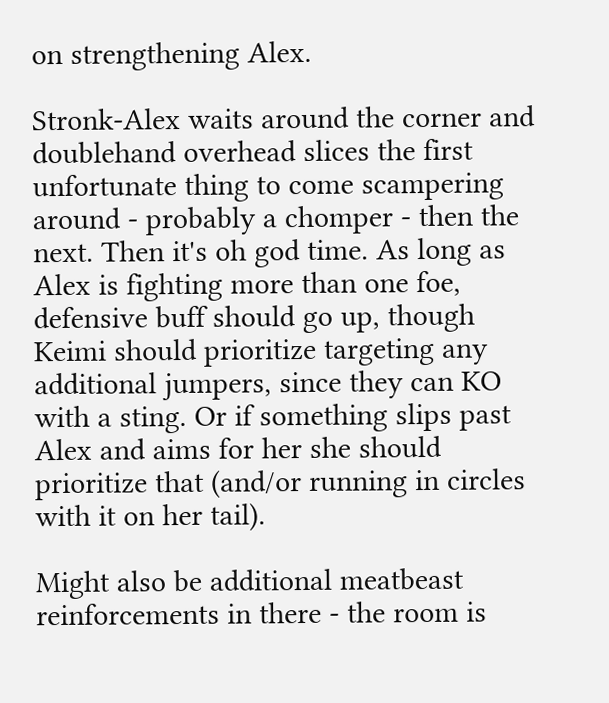on strengthening Alex.

Stronk-Alex waits around the corner and doublehand overhead slices the first unfortunate thing to come scampering around - probably a chomper - then the next. Then it's oh god time. As long as Alex is fighting more than one foe, defensive buff should go up, though Keimi should prioritize targeting any additional jumpers, since they can KO with a sting. Or if something slips past Alex and aims for her she should prioritize that (and/or running in circles with it on her tail).

Might also be additional meatbeast reinforcements in there - the room is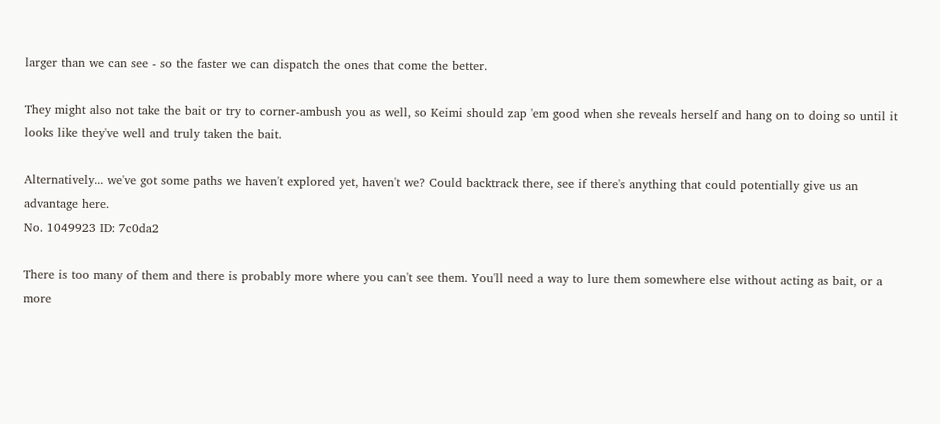larger than we can see - so the faster we can dispatch the ones that come the better.

They might also not take the bait or try to corner-ambush you as well, so Keimi should zap 'em good when she reveals herself and hang on to doing so until it looks like they've well and truly taken the bait.

Alternatively... we've got some paths we haven't explored yet, haven't we? Could backtrack there, see if there's anything that could potentially give us an advantage here.
No. 1049923 ID: 7c0da2

There is too many of them and there is probably more where you can't see them. You'll need a way to lure them somewhere else without acting as bait, or a more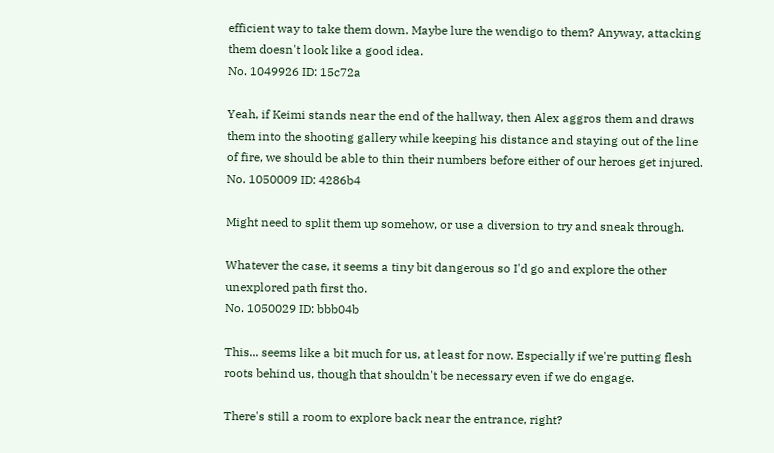efficient way to take them down. Maybe lure the wendigo to them? Anyway, attacking them doesn't look like a good idea.
No. 1049926 ID: 15c72a

Yeah, if Keimi stands near the end of the hallway, then Alex aggros them and draws them into the shooting gallery while keeping his distance and staying out of the line of fire, we should be able to thin their numbers before either of our heroes get injured.
No. 1050009 ID: 4286b4

Might need to split them up somehow, or use a diversion to try and sneak through.

Whatever the case, it seems a tiny bit dangerous so I'd go and explore the other unexplored path first tho.
No. 1050029 ID: bbb04b

This... seems like a bit much for us, at least for now. Especially if we're putting flesh roots behind us, though that shouldn't be necessary even if we do engage.

There's still a room to explore back near the entrance, right?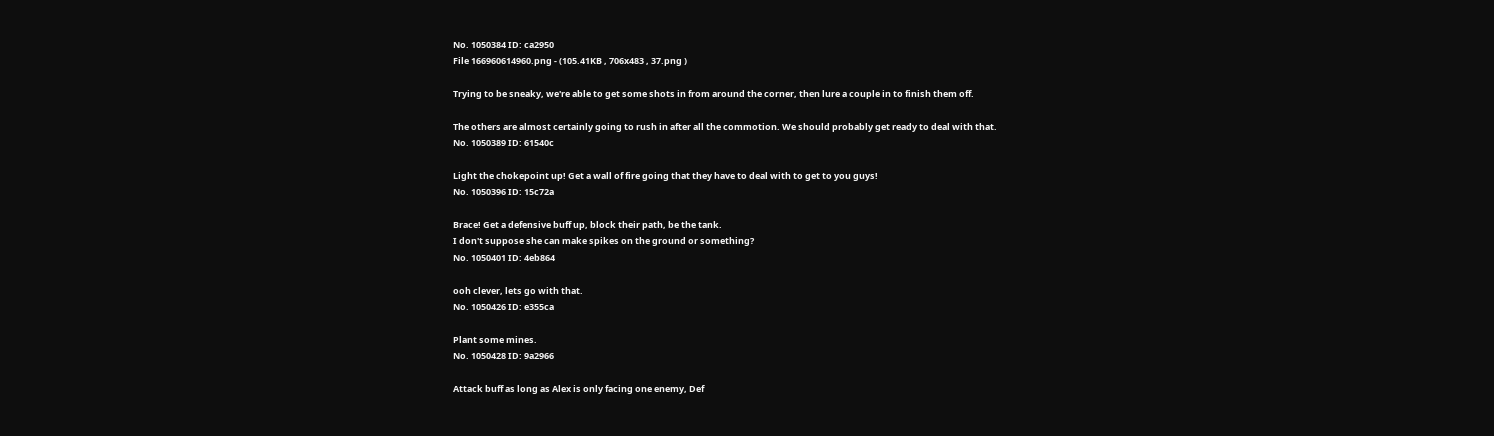No. 1050384 ID: ca2950
File 166960614960.png - (105.41KB , 706x483 , 37.png )

Trying to be sneaky, we're able to get some shots in from around the corner, then lure a couple in to finish them off.

The others are almost certainly going to rush in after all the commotion. We should probably get ready to deal with that.
No. 1050389 ID: 61540c

Light the chokepoint up! Get a wall of fire going that they have to deal with to get to you guys!
No. 1050396 ID: 15c72a

Brace! Get a defensive buff up, block their path, be the tank.
I don't suppose she can make spikes on the ground or something?
No. 1050401 ID: 4eb864

ooh clever, lets go with that.
No. 1050426 ID: e355ca

Plant some mines.
No. 1050428 ID: 9a2966

Attack buff as long as Alex is only facing one enemy, Def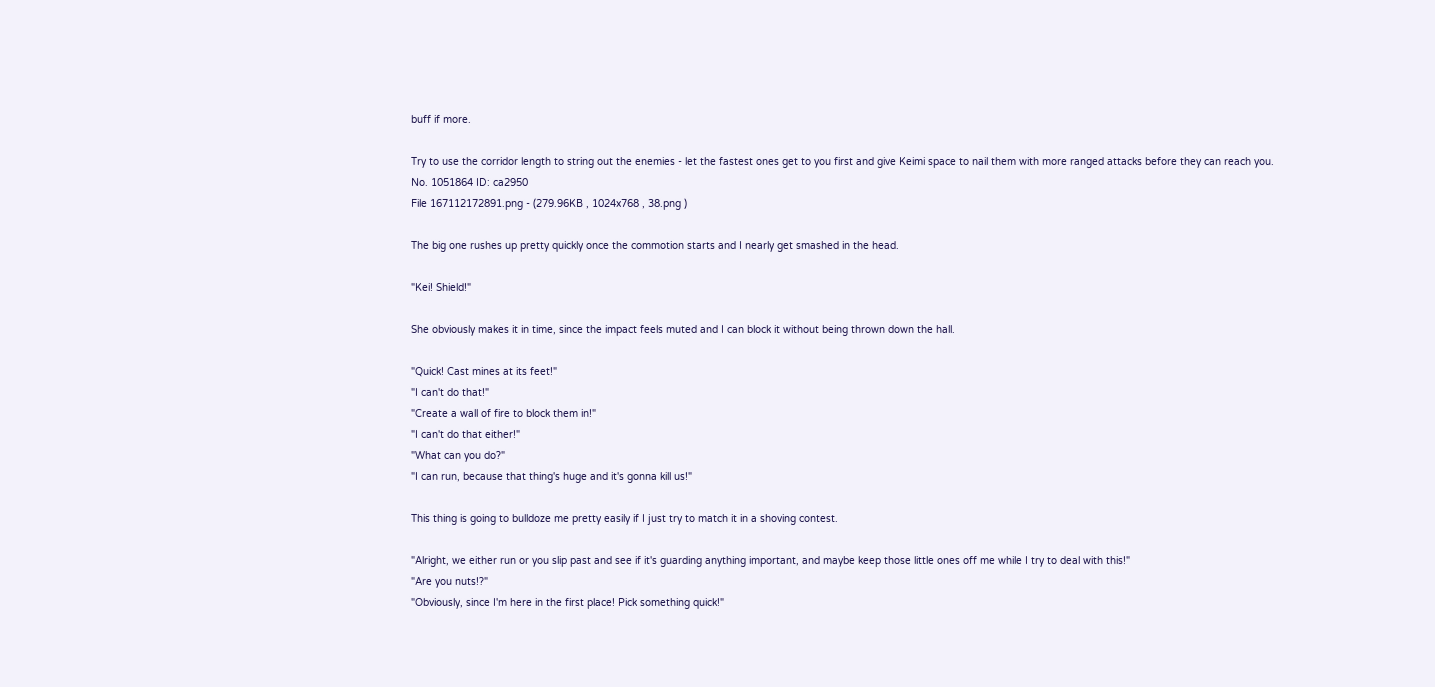buff if more.

Try to use the corridor length to string out the enemies - let the fastest ones get to you first and give Keimi space to nail them with more ranged attacks before they can reach you.
No. 1051864 ID: ca2950
File 167112172891.png - (279.96KB , 1024x768 , 38.png )

The big one rushes up pretty quickly once the commotion starts and I nearly get smashed in the head.

"Kei! Shield!"

She obviously makes it in time, since the impact feels muted and I can block it without being thrown down the hall.

"Quick! Cast mines at its feet!"
"I can't do that!"
"Create a wall of fire to block them in!"
"I can't do that either!"
"What can you do?"
"I can run, because that thing's huge and it's gonna kill us!"

This thing is going to bulldoze me pretty easily if I just try to match it in a shoving contest.

"Alright, we either run or you slip past and see if it's guarding anything important, and maybe keep those little ones off me while I try to deal with this!"
"Are you nuts!?"
"Obviously, since I'm here in the first place! Pick something quick!"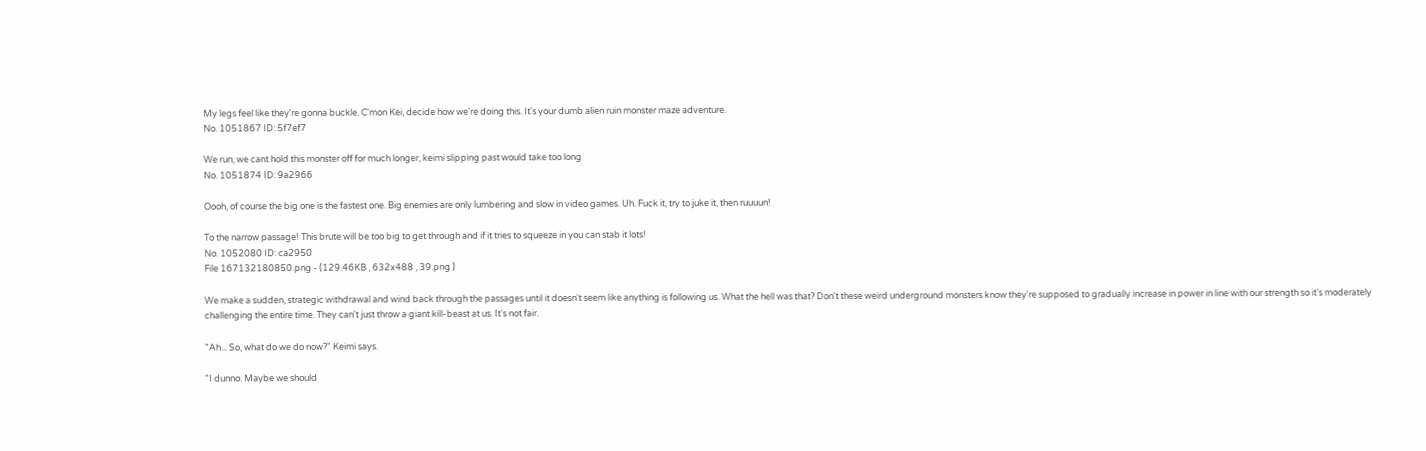My legs feel like they're gonna buckle. C'mon Kei, decide how we're doing this. It's your dumb alien ruin monster maze adventure.
No. 1051867 ID: 5f7ef7

We run, we cant hold this monster off for much longer, keimi slipping past would take too long
No. 1051874 ID: 9a2966

Oooh, of course the big one is the fastest one. Big enemies are only lumbering and slow in video games. Uh. Fuck it, try to juke it, then ruuuun!

To the narrow passage! This brute will be too big to get through and if it tries to squeeze in you can stab it lots!
No. 1052080 ID: ca2950
File 167132180850.png - (129.46KB , 632x488 , 39.png )

We make a sudden, strategic withdrawal and wind back through the passages until it doesn't seem like anything is following us. What the hell was that? Don't these weird underground monsters know they're supposed to gradually increase in power in line with our strength so it's moderately challenging the entire time. They can't just throw a giant kill-beast at us. It's not fair.

"Ah... So, what do we do now?" Keimi says.

"I dunno. Maybe we should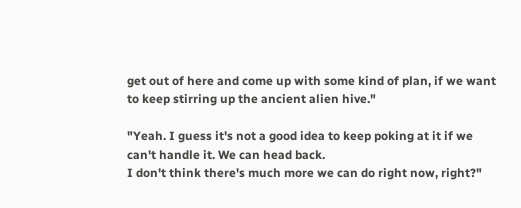get out of here and come up with some kind of plan, if we want to keep stirring up the ancient alien hive."

"Yeah. I guess it's not a good idea to keep poking at it if we can't handle it. We can head back.
I don't think there's much more we can do right now, right?"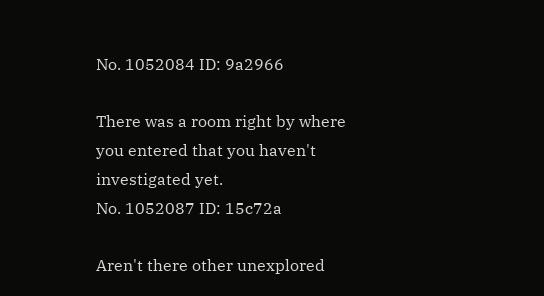No. 1052084 ID: 9a2966

There was a room right by where you entered that you haven't investigated yet.
No. 1052087 ID: 15c72a

Aren't there other unexplored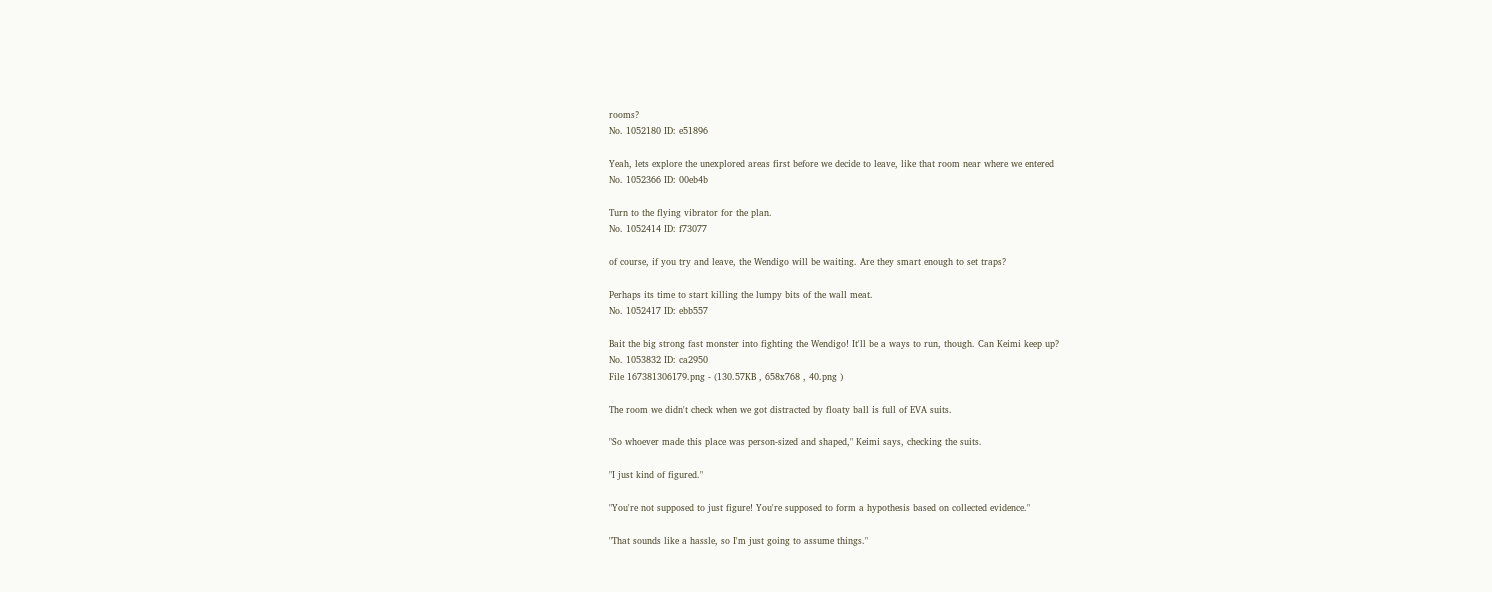rooms?
No. 1052180 ID: e51896

Yeah, lets explore the unexplored areas first before we decide to leave, like that room near where we entered
No. 1052366 ID: 00eb4b

Turn to the flying vibrator for the plan.
No. 1052414 ID: f73077

of course, if you try and leave, the Wendigo will be waiting. Are they smart enough to set traps?

Perhaps its time to start killing the lumpy bits of the wall meat.
No. 1052417 ID: ebb557

Bait the big strong fast monster into fighting the Wendigo! It'll be a ways to run, though. Can Keimi keep up?
No. 1053832 ID: ca2950
File 167381306179.png - (130.57KB , 658x768 , 40.png )

The room we didn't check when we got distracted by floaty ball is full of EVA suits.

"So whoever made this place was person-sized and shaped," Keimi says, checking the suits.

"I just kind of figured."

"You're not supposed to just figure! You're supposed to form a hypothesis based on collected evidence."

"That sounds like a hassle, so I'm just going to assume things."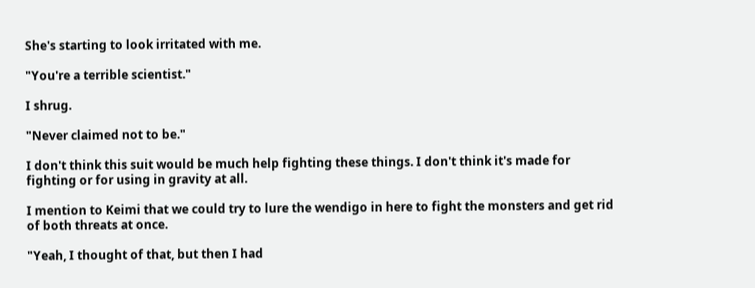She's starting to look irritated with me.

"You're a terrible scientist."

I shrug.

"Never claimed not to be."

I don't think this suit would be much help fighting these things. I don't think it's made for fighting or for using in gravity at all.

I mention to Keimi that we could try to lure the wendigo in here to fight the monsters and get rid of both threats at once.

"Yeah, I thought of that, but then I had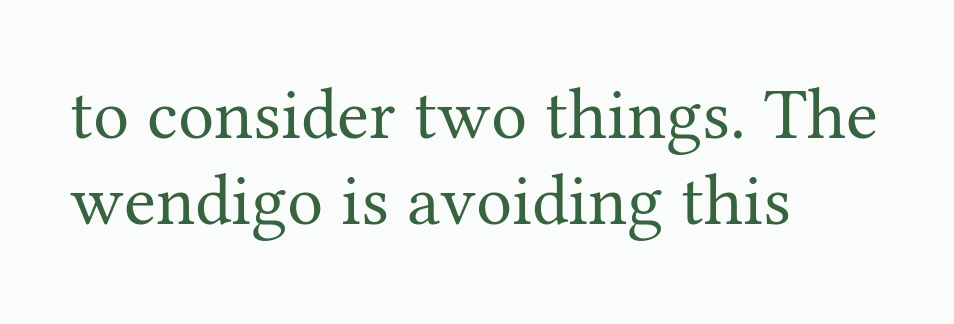to consider two things. The wendigo is avoiding this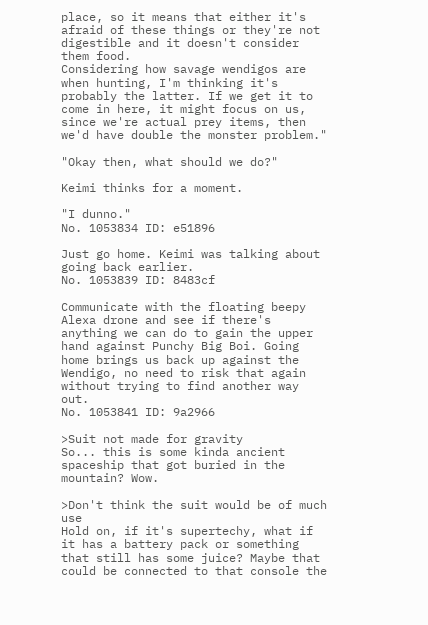place, so it means that either it's afraid of these things or they're not digestible and it doesn't consider them food.
Considering how savage wendigos are when hunting, I'm thinking it's probably the latter. If we get it to come in here, it might focus on us, since we're actual prey items, then we'd have double the monster problem."

"Okay then, what should we do?"

Keimi thinks for a moment.

"I dunno."
No. 1053834 ID: e51896

Just go home. Keimi was talking about going back earlier.
No. 1053839 ID: 8483cf

Communicate with the floating beepy Alexa drone and see if there's anything we can do to gain the upper hand against Punchy Big Boi. Going home brings us back up against the Wendigo, no need to risk that again without trying to find another way out.
No. 1053841 ID: 9a2966

>Suit not made for gravity
So... this is some kinda ancient spaceship that got buried in the mountain? Wow.

>Don't think the suit would be of much use
Hold on, if it's supertechy, what if it has a battery pack or something that still has some juice? Maybe that could be connected to that console the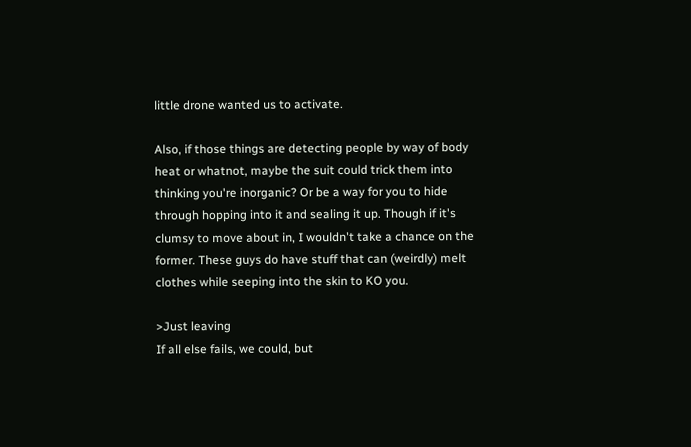little drone wanted us to activate.

Also, if those things are detecting people by way of body heat or whatnot, maybe the suit could trick them into thinking you're inorganic? Or be a way for you to hide through hopping into it and sealing it up. Though if it's clumsy to move about in, I wouldn't take a chance on the former. These guys do have stuff that can (weirdly) melt clothes while seeping into the skin to KO you.

>Just leaving
If all else fails, we could, but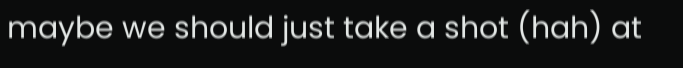maybe we should just take a shot (hah) at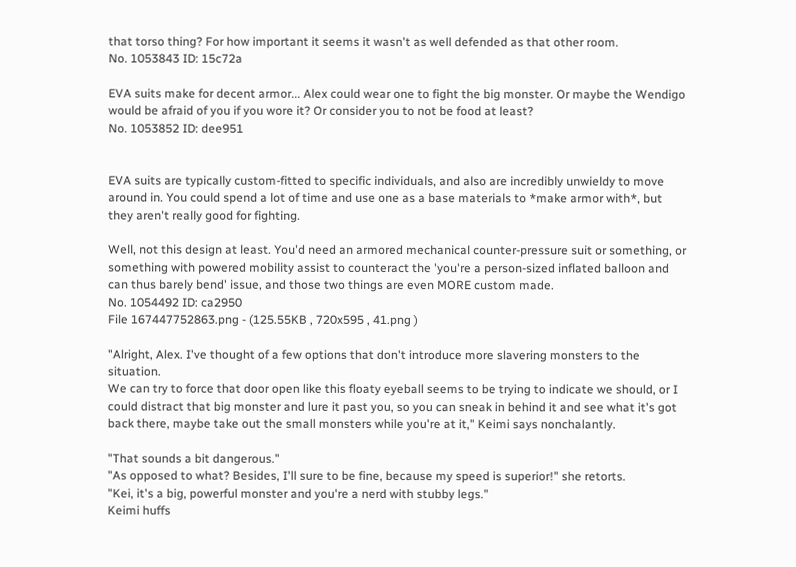that torso thing? For how important it seems it wasn't as well defended as that other room.
No. 1053843 ID: 15c72a

EVA suits make for decent armor... Alex could wear one to fight the big monster. Or maybe the Wendigo would be afraid of you if you wore it? Or consider you to not be food at least?
No. 1053852 ID: dee951


EVA suits are typically custom-fitted to specific individuals, and also are incredibly unwieldy to move around in. You could spend a lot of time and use one as a base materials to *make armor with*, but they aren't really good for fighting.

Well, not this design at least. You'd need an armored mechanical counter-pressure suit or something, or something with powered mobility assist to counteract the 'you're a person-sized inflated balloon and can thus barely bend' issue, and those two things are even MORE custom made.
No. 1054492 ID: ca2950
File 167447752863.png - (125.55KB , 720x595 , 41.png )

"Alright, Alex. I've thought of a few options that don't introduce more slavering monsters to the situation.
We can try to force that door open like this floaty eyeball seems to be trying to indicate we should, or I could distract that big monster and lure it past you, so you can sneak in behind it and see what it's got back there, maybe take out the small monsters while you're at it," Keimi says nonchalantly.

"That sounds a bit dangerous."
"As opposed to what? Besides, I'll sure to be fine, because my speed is superior!" she retorts.
"Kei, it's a big, powerful monster and you're a nerd with stubby legs."
Keimi huffs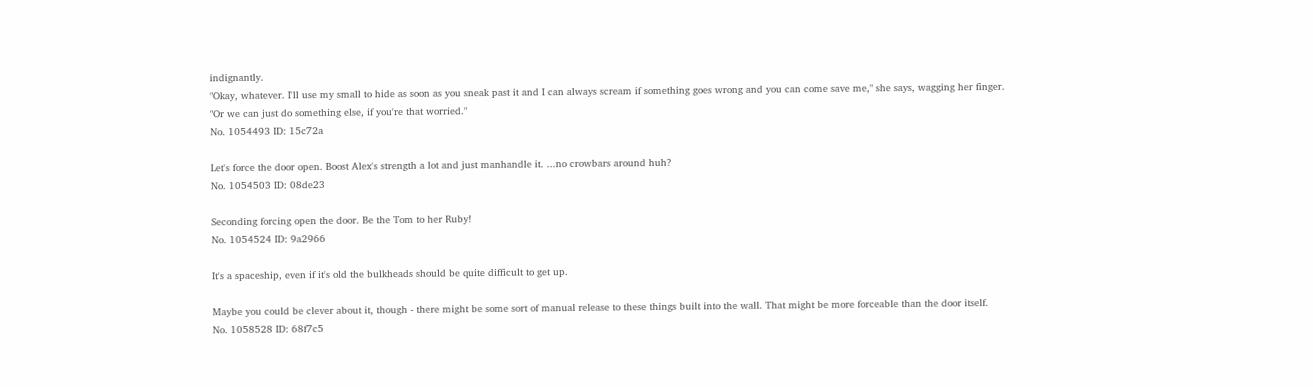indignantly.
"Okay, whatever. I'll use my small to hide as soon as you sneak past it and I can always scream if something goes wrong and you can come save me," she says, wagging her finger. "Or we can just do something else, if you're that worried."
No. 1054493 ID: 15c72a

Let's force the door open. Boost Alex's strength a lot and just manhandle it. ...no crowbars around huh?
No. 1054503 ID: 08de23

Seconding forcing open the door. Be the Tom to her Ruby!
No. 1054524 ID: 9a2966

It's a spaceship, even if it's old the bulkheads should be quite difficult to get up.

Maybe you could be clever about it, though - there might be some sort of manual release to these things built into the wall. That might be more forceable than the door itself.
No. 1058528 ID: 68f7c5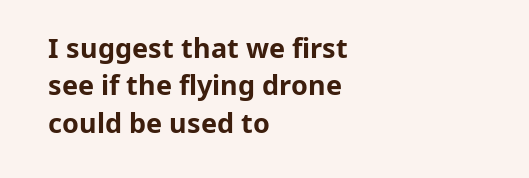I suggest that we first see if the flying drone could be used to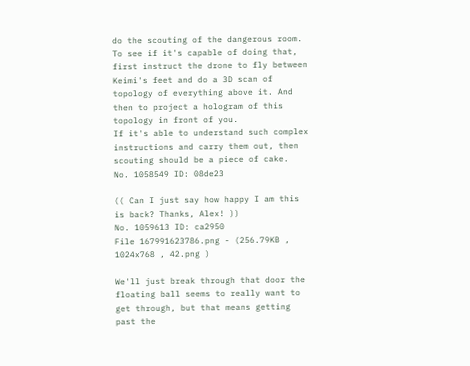do the scouting of the dangerous room. To see if it's capable of doing that, first instruct the drone to fly between Keimi's feet and do a 3D scan of topology of everything above it. And then to project a hologram of this topology in front of you.
If it's able to understand such complex instructions and carry them out, then scouting should be a piece of cake.
No. 1058549 ID: 08de23

(( Can I just say how happy I am this is back? Thanks, Alex! ))
No. 1059613 ID: ca2950
File 167991623786.png - (256.79KB , 1024x768 , 42.png )

We'll just break through that door the floating ball seems to really want to get through, but that means getting past the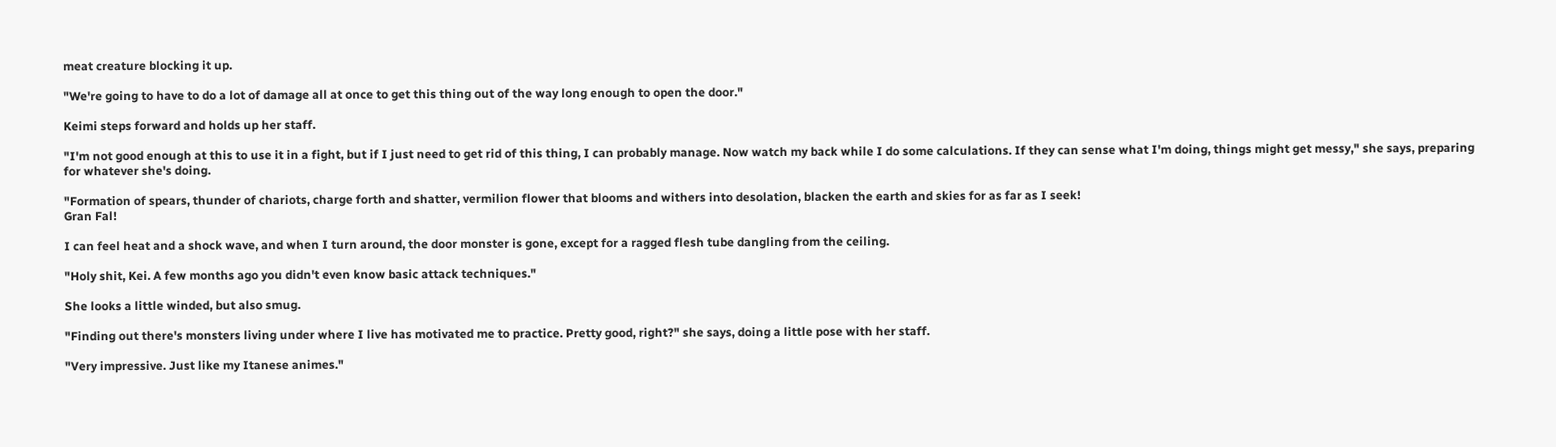meat creature blocking it up.

"We're going to have to do a lot of damage all at once to get this thing out of the way long enough to open the door."

Keimi steps forward and holds up her staff.

"I'm not good enough at this to use it in a fight, but if I just need to get rid of this thing, I can probably manage. Now watch my back while I do some calculations. If they can sense what I'm doing, things might get messy," she says, preparing for whatever she's doing.

"Formation of spears, thunder of chariots, charge forth and shatter, vermilion flower that blooms and withers into desolation, blacken the earth and skies for as far as I seek!
Gran Fal!

I can feel heat and a shock wave, and when I turn around, the door monster is gone, except for a ragged flesh tube dangling from the ceiling.

"Holy shit, Kei. A few months ago you didn't even know basic attack techniques."

She looks a little winded, but also smug.

"Finding out there's monsters living under where I live has motivated me to practice. Pretty good, right?" she says, doing a little pose with her staff.

"Very impressive. Just like my Itanese animes."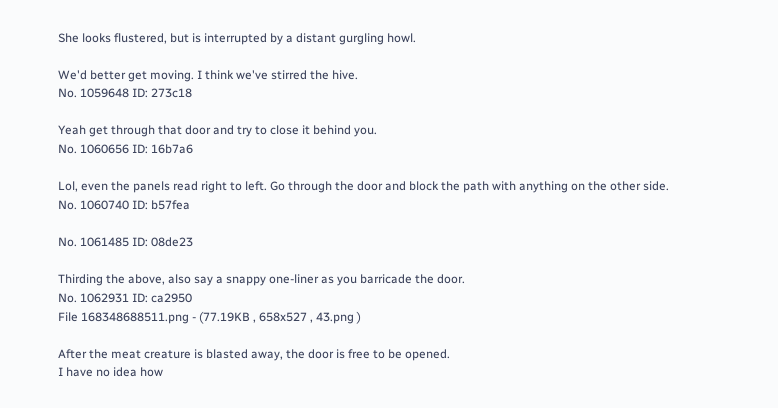She looks flustered, but is interrupted by a distant gurgling howl.

We'd better get moving. I think we've stirred the hive.
No. 1059648 ID: 273c18

Yeah get through that door and try to close it behind you.
No. 1060656 ID: 16b7a6

Lol, even the panels read right to left. Go through the door and block the path with anything on the other side.
No. 1060740 ID: b57fea

No. 1061485 ID: 08de23

Thirding the above, also say a snappy one-liner as you barricade the door.
No. 1062931 ID: ca2950
File 168348688511.png - (77.19KB , 658x527 , 43.png )

After the meat creature is blasted away, the door is free to be opened.
I have no idea how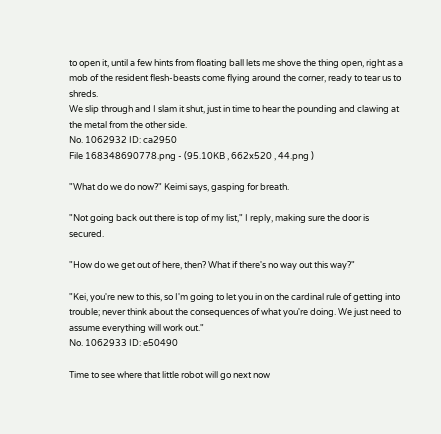to open it, until a few hints from floating ball lets me shove the thing open, right as a mob of the resident flesh-beasts come flying around the corner, ready to tear us to shreds.
We slip through and I slam it shut, just in time to hear the pounding and clawing at the metal from the other side.
No. 1062932 ID: ca2950
File 168348690778.png - (95.10KB , 662x520 , 44.png )

"What do we do now?" Keimi says, gasping for breath.

"Not going back out there is top of my list," I reply, making sure the door is secured.

"How do we get out of here, then? What if there's no way out this way?"

"Kei, you're new to this, so I'm going to let you in on the cardinal rule of getting into trouble; never think about the consequences of what you're doing. We just need to assume everything will work out."
No. 1062933 ID: e50490

Time to see where that little robot will go next now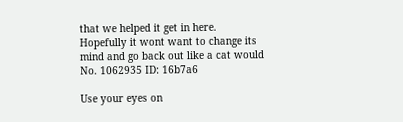that we helped it get in here.
Hopefully it wont want to change its mind and go back out like a cat would
No. 1062935 ID: 16b7a6

Use your eyes on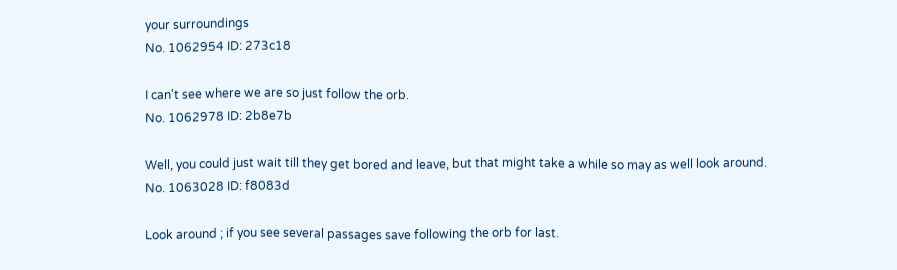your surroundings
No. 1062954 ID: 273c18

I can't see where we are so just follow the orb.
No. 1062978 ID: 2b8e7b

Well, you could just wait till they get bored and leave, but that might take a while so may as well look around.
No. 1063028 ID: f8083d

Look around ; if you see several passages save following the orb for last.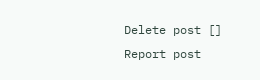Delete post []
Report post